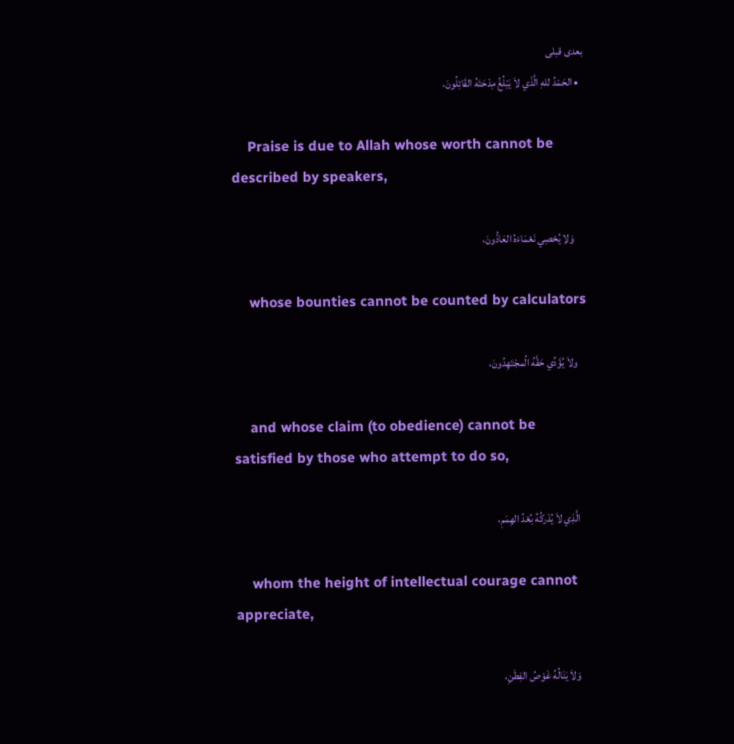بعدی قبلی
  • الحَمْدُ للهِ الَّذَي لاَ يَبْلُغُ مِدْحَتَهُ القَائِلُونَ،

    Praise is due to Allah whose worth cannot be described by speakers,

     وَلاِ يُحْصِي نَعْمَاءَهُ العَادُّونَ،

    whose bounties cannot be counted by calculators

    ولاَ يُؤَدِّي حَقَّهُ الُمجْتَهِدُونَ،

    and whose claim (to obedience) cannot be satisfied by those who attempt to do so,

    الَّذِي لاَ يُدْركُهُ بُعْدُ الهِمَمِ،

    whom the height of intellectual courage cannot appreciate,

    وَلاَ يَنَالُهُ غَوْصُ الفِطَنِ،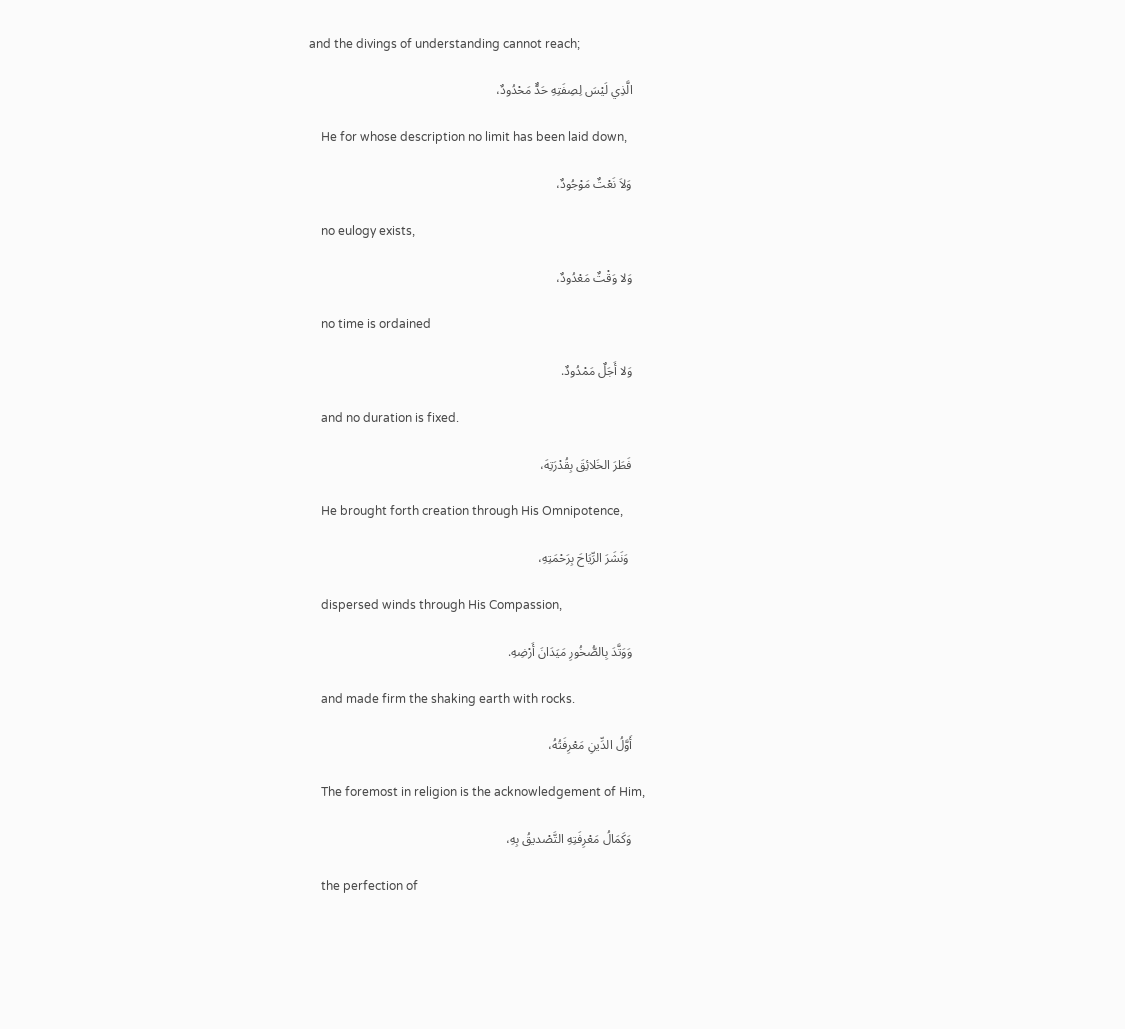and the divings of understanding cannot reach;

    الَّذِي لَيْسَ لِصِفَتِهِ حَدٌّ مَحْدُودٌ،

    He for whose description no limit has been laid down,

    وَلاَ نَعْتٌ مَوْجُودٌ،

    no eulogy exists,

    وَلا وَقْتٌ مَعْدُودٌ،

    no time is ordained

    وَلا أَجَلٌ مَمْدُودٌ.

    and no duration is fixed.

    فَطَرَ الخَلائِقَ بِقُدْرَتِهَ،

    He brought forth creation through His Omnipotence,

     وَنَشَرَ الرِّيَاحَ بِرَحْمَتِهِ،

    dispersed winds through His Compassion,

    وَوَتَّدَ بِالصُّخُورِ مَيَدَانَ أَرْضِهِ.

    and made firm the shaking earth with rocks.

    أَوَّلُ الدِّينِ مَعْرِفَتُهُ،

    The foremost in religion is the acknowledgement of Him,

    وَكَمَالُ مَعْرِفَتِهِ التَّصْديقُ بِهِ،

    the perfection of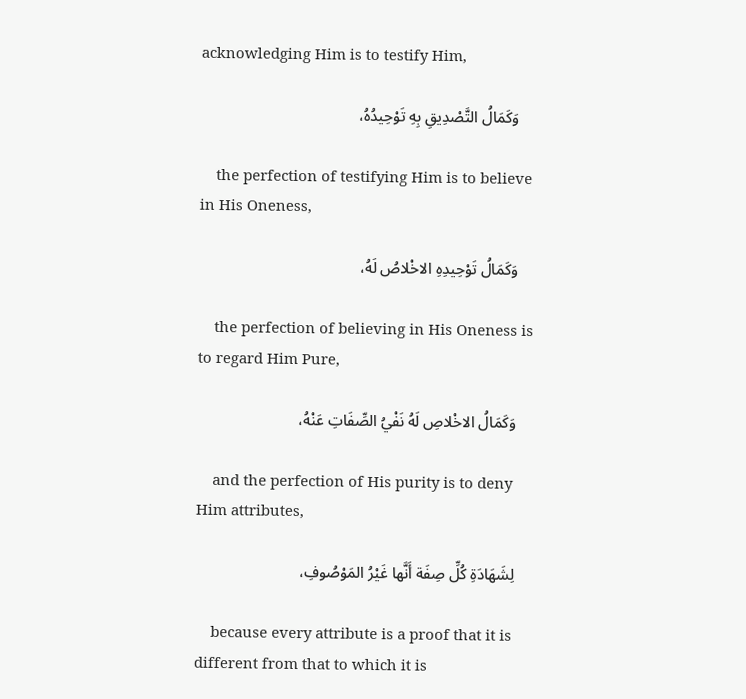acknowledging Him is to testify Him,

    وَكَمَالُ التَّصْدِيقِ بِهِ تَوْحِيدُهُ،

    the perfection of testifying Him is to believe in His Oneness,

    وَكَمَالُ تَوْحِيدِهِ الاخْلاصُ لَهُ،

    the perfection of believing in His Oneness is to regard Him Pure,

    وَكَمَالُ الاخْلاصِ لَهُ نَفْيُ الصِّفَاتِ عَنْهُ،

    and the perfection of His purity is to deny Him attributes,

    لِشَهَادَةِ كُلِّ صِفَة أَنَّها غَيْرُ المَوْصُوفِ،

    because every attribute is a proof that it is different from that to which it is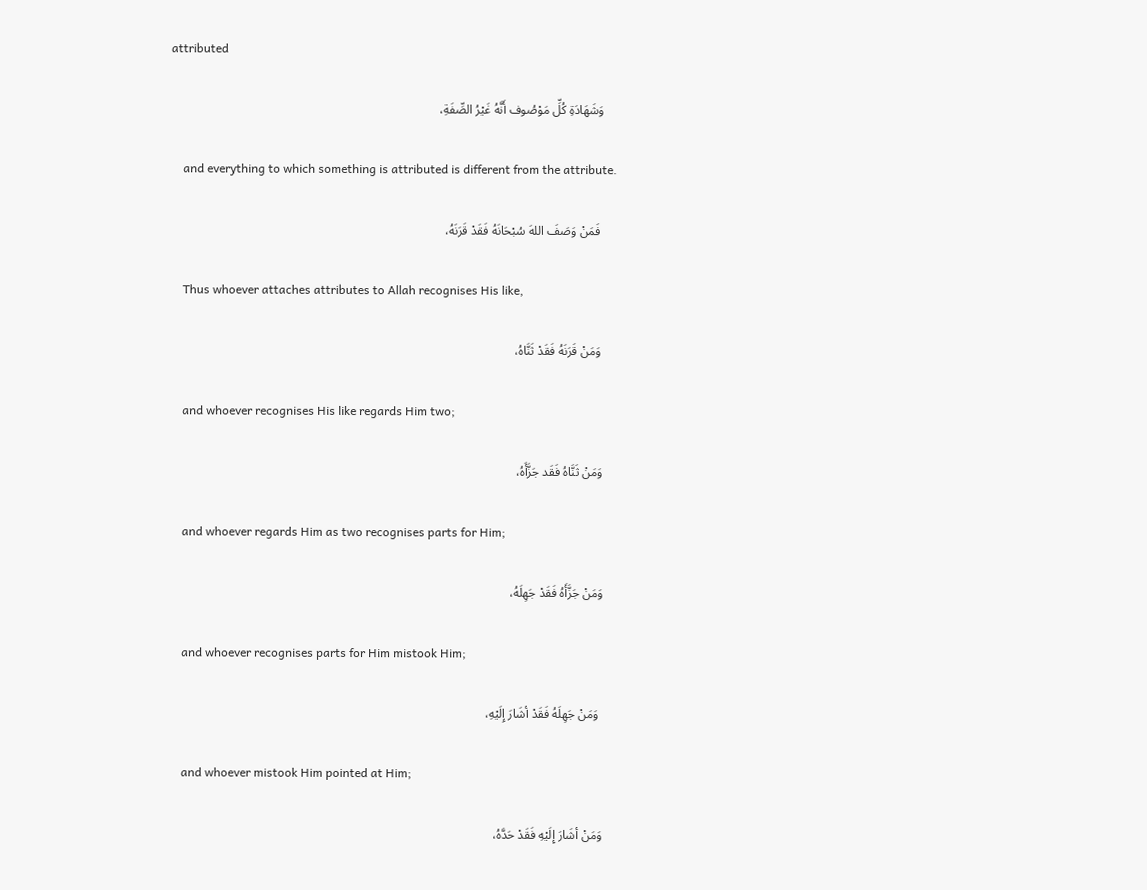attributed

    وَشَهَادَةِ كُلِّ مَوْصُوف أَنَّهُ غَيْرُ الصِّفَةِ،

    and everything to which something is attributed is different from the attribute.

     فَمَنْ وَصَفَ اللهَ سُبْحَانَهُ فَقَدْ قَرَنَهُ،

    Thus whoever attaches attributes to Allah recognises His like,

     وَمَنْ قَرَنَهُ فَقَدْ ثَنَّاهُ،

    and whoever recognises His like regards Him two;

    وَمَنْ ثَنَّاهُ فَقَد جَزَّأَهُ،

    and whoever regards Him as two recognises parts for Him;

    وَمَنْ جَزَّأَهُ فَقَدْ جَهِلَهُ،

    and whoever recognises parts for Him mistook Him;

     وَمَنْ جَهِلَهُ فَقَدْ أشَارَ إِلَيْهِ،

    and whoever mistook Him pointed at Him;

    وَمَنْ أشَارَ إِلَيْهِ فَقَدْ حَدَّهُ،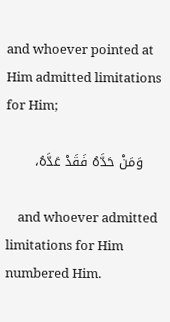and whoever pointed at Him admitted limitations for Him;

    وَمَنْ حَدَّهُ فَقَدْ عَدَّهُ،

    and whoever admitted limitations for Him numbered Him.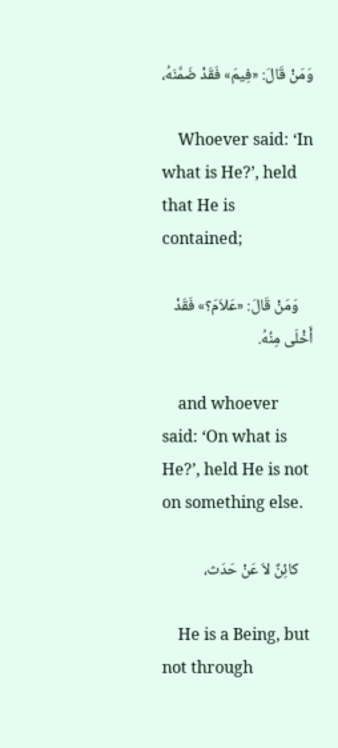وَمَنْ قَالَ: «فِيمَ» فَقَدْ ضَمَّنَهُ،

    Whoever said: ‘In what is He?’, held that He is contained;

    وَمَنْ قَالَ: «عَلاَمَ؟» فَقَدْ أَخْلَى مِنُهُ.

    and whoever said: ‘On what is He?’, held He is not on something else.

    كائِنٌ لاَ عَنْ حَدَث،

    He is a Being, but not through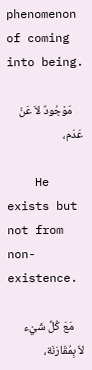phenomenon of coming into being.

    مَوْجُودٌ لاَ عَنْ عَدَم،

    He exists but not from non-existence.

    مَعَ كُلِّ شَيْء لاَ بِمُقَارَنَة،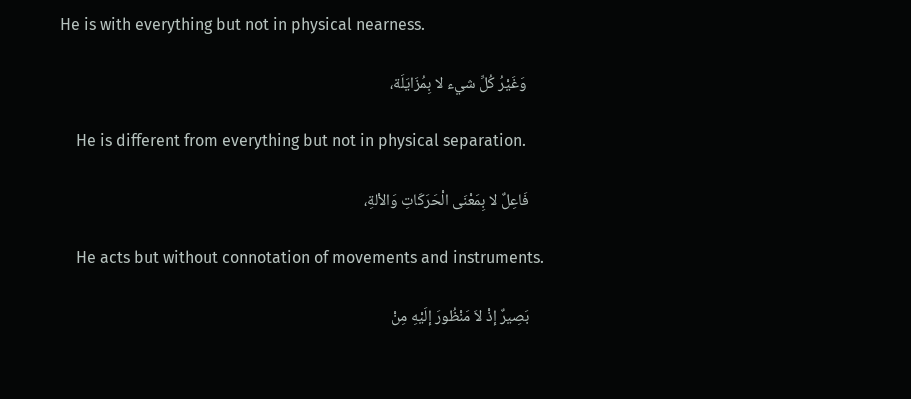He is with everything but not in physical nearness.

     وَغَيْرُ كُلِّ شيء لا بِمُزَايَلَة،

    He is different from everything but not in physical separation.

    فَاعِلٌ لا بِمَعْنَى الْحَرَكَاتِ وَالاْلةِ،

    He acts but without connotation of movements and instruments.

    بَصِيرٌ إذْ لاَ مَنْظُورَ إلَيْهِ مِنْ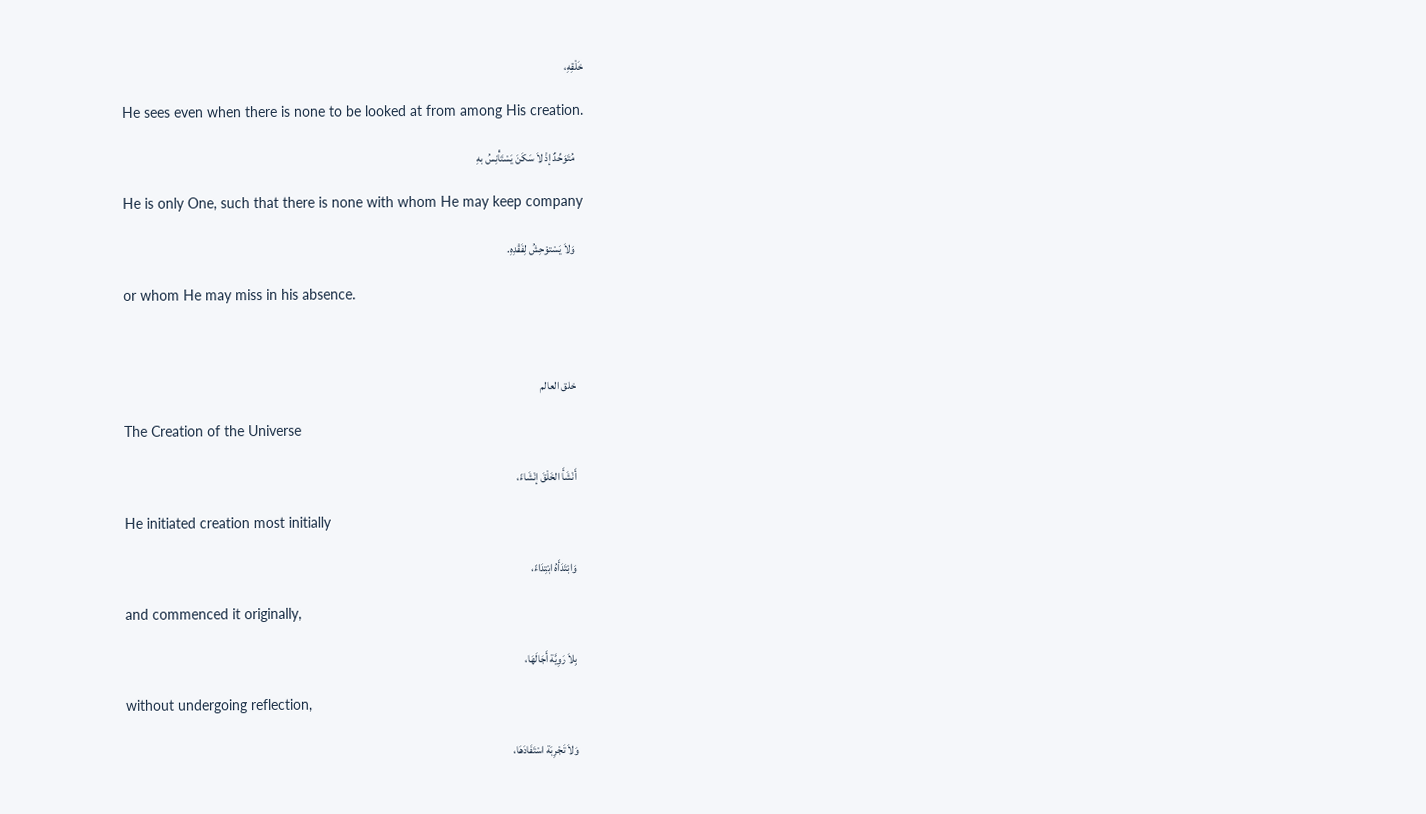خَلْقِهِ،

    He sees even when there is none to be looked at from among His creation.

    مُتَوَحِّدٌ إذْ لاَ سَكَنَ يَسْتَأْنِسُ بهِ

    He is only One, such that there is none with whom He may keep company

    وَلاَ يَسْتوْحِشُ لِفَقْدِهِ.

    or whom He may miss in his absence.



    خلق العالم

    The Creation of the Universe

    أَنْشَأَ الخَلْقَ إنْشَاءً،

    He initiated creation most initially

    وَابْتَدَأَهُ ابْتِدَاءً،

    and commenced it originally,

    بِلاَ رَوِيَّة أَجَالَهَا،

    without undergoing reflection,

    وَلاَ تَجْرِبَة اسْتَفَادَهَا،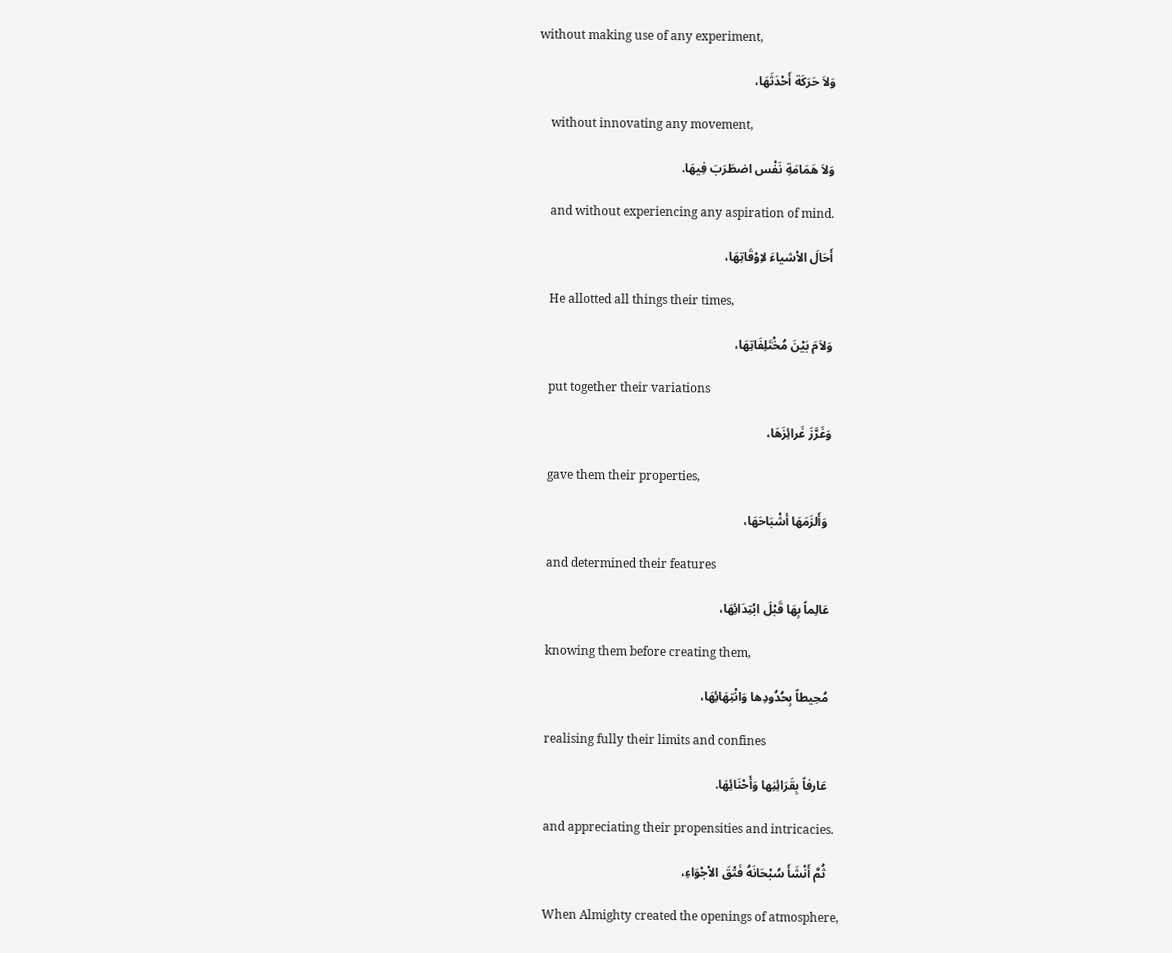without making use of any experiment,

    وَلاَ حَرَكَة أَحْدَثَهَا،

    without innovating any movement,

    وَلاَ هَمَامَةِ نَفْس اضطَرَبَ فِيهَا.

    and without experiencing any aspiration of mind.

    أَحَالَ الاْشياءَ لاِوْقَاتِهَا،

    He allotted all things their times,

    وَلاَمَ بَيْنَ مُخْتَلِفَاتِهَا،

    put together their variations

    وَغَرَّزَ غَرائِزَهَا،

    gave them their properties,

     وَأَلزَمَهَا أشْبَاحَهَا،

    and determined their features

    عَالِماً بِهَا قَبْلَ ابْتِدَائِهَا،

    knowing them before creating them,

    مُحِيطاً بِحُدُودِها وَانْتِهَائِهَا،

    realising fully their limits and confines

    عَارفاً بِقَرَائِنِها وَأَحْنَائِهَا.

    and appreciating their propensities and intricacies.

    ثُمَّ أَنْشَأَ سُبْحَانَهُ فَتْقَ الاْجْوَاءِ،

    When Almighty created the openings of atmosphere,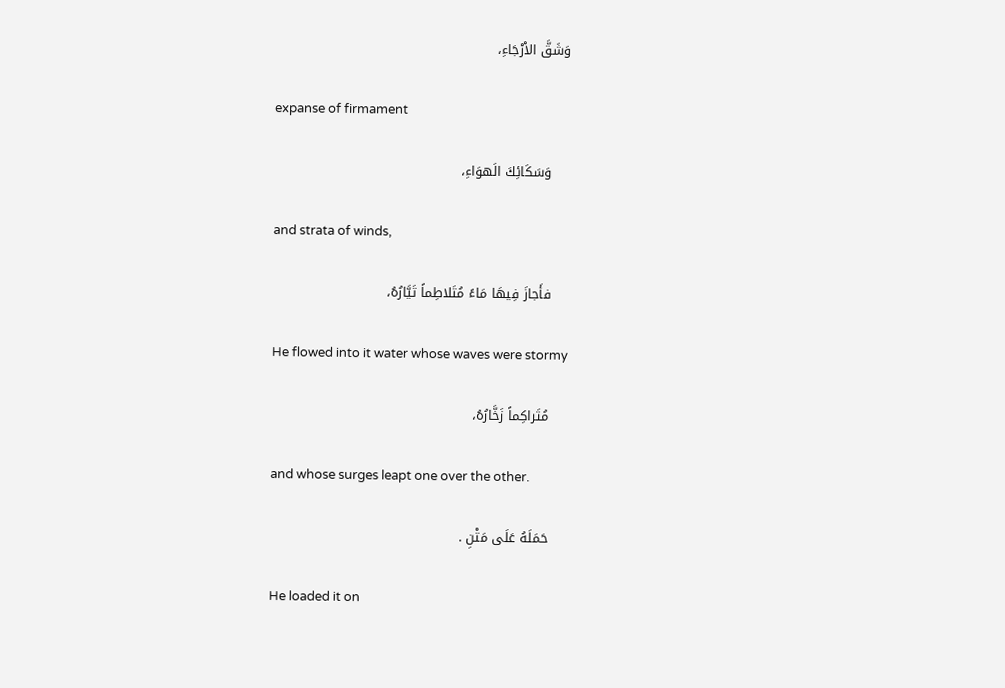وَشَقَّ الاْرْجَاءِ،

    expanse of firmament

    وَسَكَائِكَ الَهوَاءِ،

    and strata of winds,

    فأَجازَ فِيهَا مَاءً مُتَلاطِماً تَيَّارُهُ،

    He flowed into it water whose waves were stormy

    مُتَراكِماً زَخَّارُهُ،

    and whose surges leapt one over the other.

    حَمَلَهُ عَلَى مَتْنِ .

    He loaded it on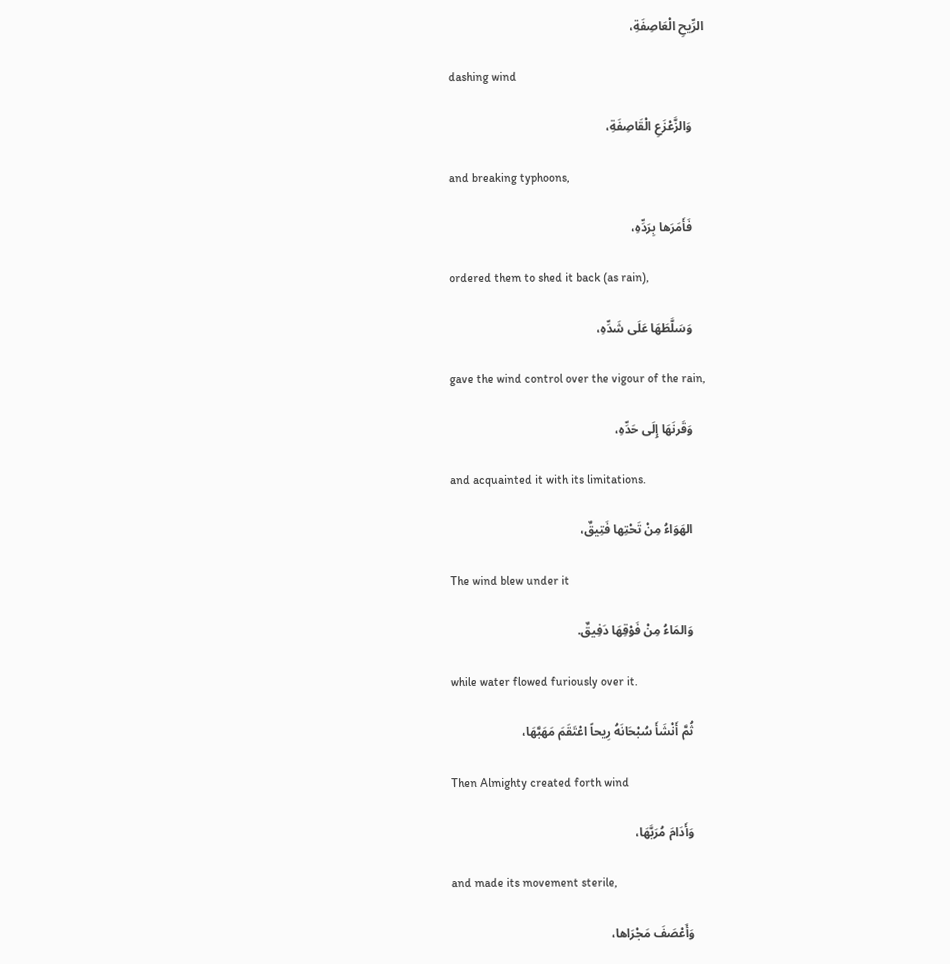الرِّيحِ الْعَاصِفَةِ،

    dashing wind

    وَالزَّعْزَعِ الْقَاصِفَةِ،

    and breaking typhoons,

    فَأَمَرَها بِرَدِّهِ،

    ordered them to shed it back (as rain),

    وَسَلَّطَهَا عَلَى شَدِّهِ،

    gave the wind control over the vigour of the rain,

    وَقَرنَهَا إِلَى حَدِّهِ،

    and acquainted it with its limitations.

    الهَوَاءُ مِنْ تَحْتِها فَتِيقٌ،

    The wind blew under it

    وَالمَاءُ مِنْ فَوْقِهَا دَفِيقٌ.

    while water flowed furiously over it.

    ثُمَّ أَنْشَأَ سُبْحَانَهُ رِيحاً اعْتَقَمَ مَهَبَّهَا،

    Then Almighty created forth wind

    وَأَدَامَ مُرَبَّهَا،

    and made its movement sterile,

    وَأَعْصَفَ مَجْرَاها،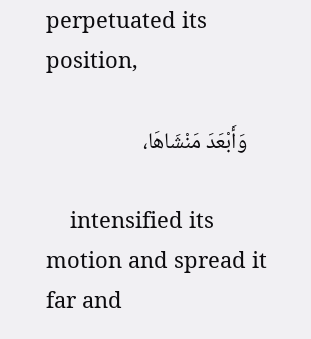perpetuated its position,

    وَأَبْعَدَ مَنْشَاهَا،

    intensified its motion and spread it far and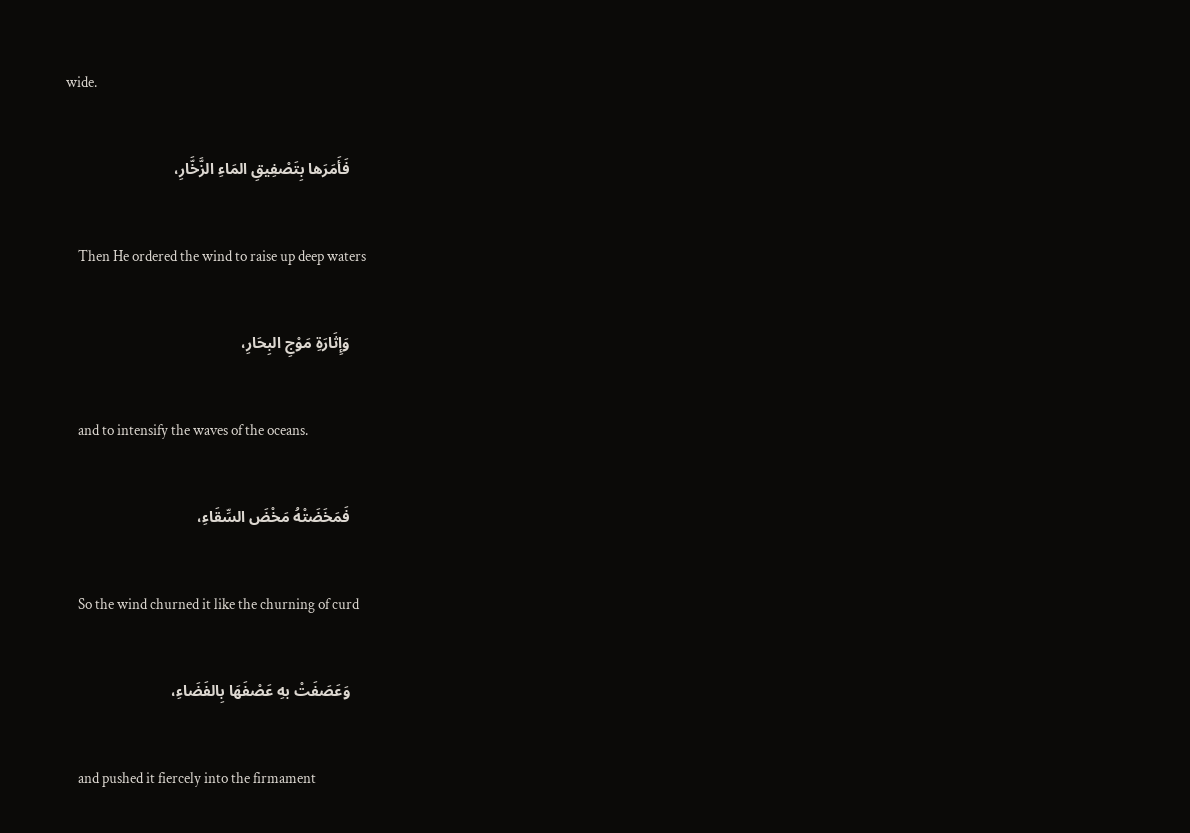wide.

    فَأَمَرَها بِتَصْفِيقِ المَاءِ الزَّخَّارِ،

    Then He ordered the wind to raise up deep waters

    وَإِثَارَةِ مَوْجِ البِحَارِ،

    and to intensify the waves of the oceans.

    فَمَخَضَتْهُ مَخْضَ السِّقَاءِ،

    So the wind churned it like the churning of curd

    وَعَصَفَتْ بهِ عَصْفَهَا بِالفَضَاءِ،

    and pushed it fiercely into the firmament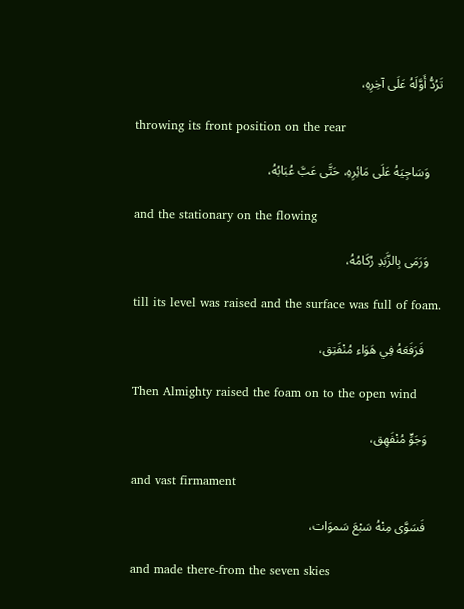تَرُدُّ أَوَّلَهُ عَلَى آخِرِهِ،

    throwing its front position on the rear

    وَسَاجِيَهُ عَلَى مَائِرِهِ، حَتَّى عَبَّ عُبَابُهُ،

    and the stationary on the flowing

    وَرَمَى بِالزَّبَدِ رُكَامُهُ،

    till its level was raised and the surface was full of foam.

     فَرَفَعَهُ فِي هَوَاء مُنْفَتِق،

    Then Almighty raised the foam on to the open wind

    وَجَوٍّ مُنْفَهِق،

    and vast firmament

    فَسَوَّى مِنْهُ سَبْعَ سَموَات،

    and made there-from the seven skies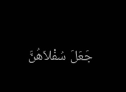جَعَلَ سُفْلاَهُنَّ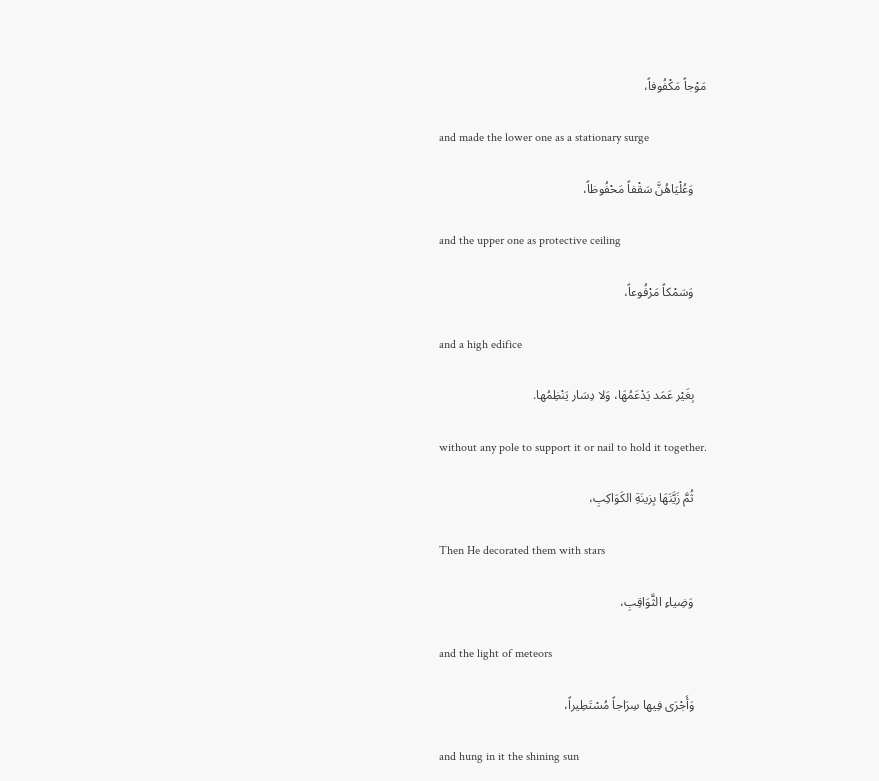مَوْجاً مَكْفُوفاً،

    and made the lower one as a stationary surge

    وَعُلْيَاهُنَّ سَقْفاً مَحْفُوظاً،

    and the upper one as protective ceiling

    وَسَمْكاً مَرْفُوعاً،

    and a high edifice

    بِغَيْر عَمَد يَدْعَمُهَا، وَلا دِسَار يَنْظِمُها.

    without any pole to support it or nail to hold it together.

    ثُمَّ زَيَّنَهَا بِزينَةِ الكَوَاكِبِ،

    Then He decorated them with stars

    وَضِياءِ الثَّوَاقِبِ،

    and the light of meteors

    وَأَجْرَى فِيها سِرَاجاً مُسْتَطِيراً،

    and hung in it the shining sun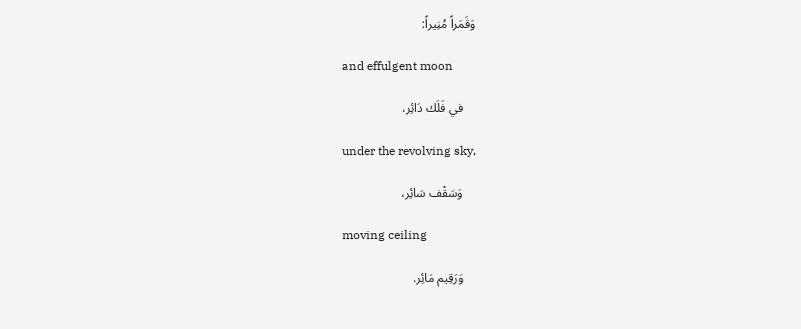وَقَمَراً مُنِيراً:

    and effulgent moon

    في فَلَك دَائِر،

    under the revolving sky,

    وَسَقْف سَائِر،

    moving ceiling

    وَرَقِيم مَائِر.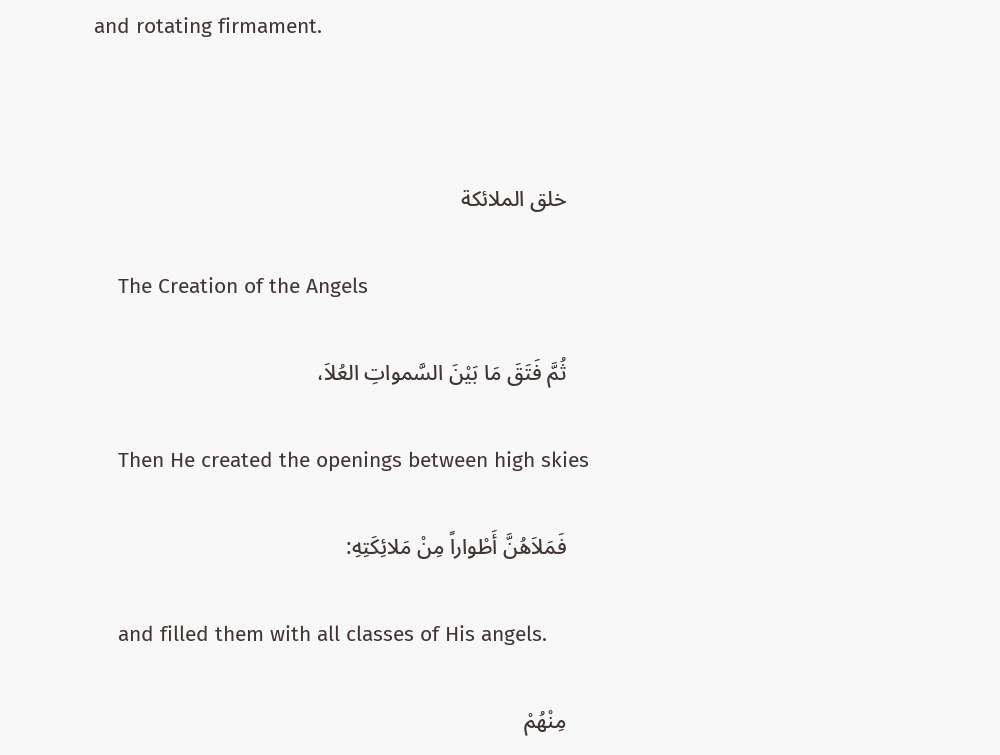and rotating firmament.



    خلق الملائكة

    The Creation of the Angels

    ثُمَّ فَتَقَ مَا بَيْنَ السَّمواتِ العُلاَ،

    Then He created the openings between high skies

    فَمَلاَهُنَّ أَطْواراً مِنْ مَلائِكَتِهِ:

    and filled them with all classes of His angels.

    مِنْهُمْ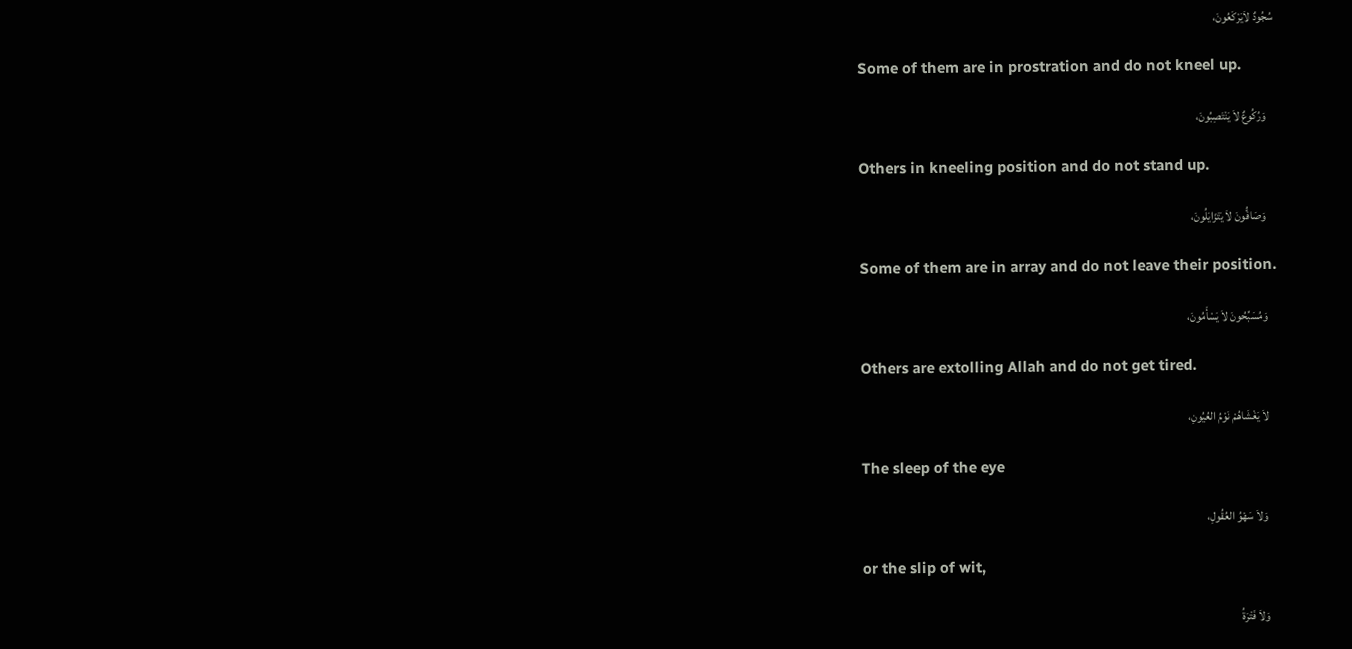سُجُودٌ لاَيَرْكَعُونَ،

    Some of them are in prostration and do not kneel up.

    وَرُكُوعٌ لاَ يَنْتَصِبُونَ،

    Others in kneeling position and do not stand up.

    وَصَافُّونَ لاَ يَتَزَايَلُونَ،

    Some of them are in array and do not leave their position.

    وَمُسَبِّحُونَ لاَ يَسْأَمُونَ،

    Others are extolling Allah and do not get tired.

    لاَ يَغْشَاهُمْ نَوْمُ العُيُونِ،

    The sleep of the eye

     وَلاَ سَهْوُ العُقُولِ،

    or the slip of wit,

    وَلاَ فَتْرَةُ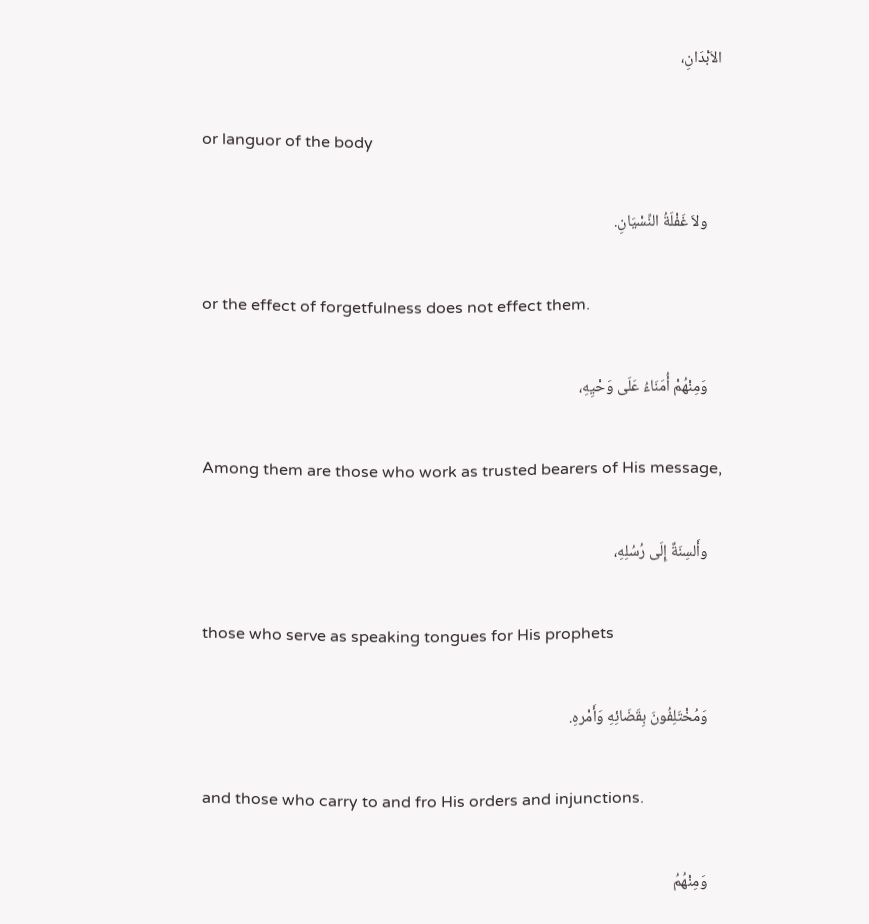الاَبْدَانِ،

    or languor of the body

    ولاَ غَفْلَةُ النِّسْيَانِ.

    or the effect of forgetfulness does not effect them.

    وَمِنْهُمْ أُمَنَاءُ عَلَى وَحْيِهِ،

    Among them are those who work as trusted bearers of His message,

    وأَلسِنَةٌ إِلَى رُسُلِهِ،

    those who serve as speaking tongues for His prophets

    وَمُخْتَلِفُونَ بِقَضَائِهِ وَأَمْرهِ.

    and those who carry to and fro His orders and injunctions.

    وَمِنْهُمُ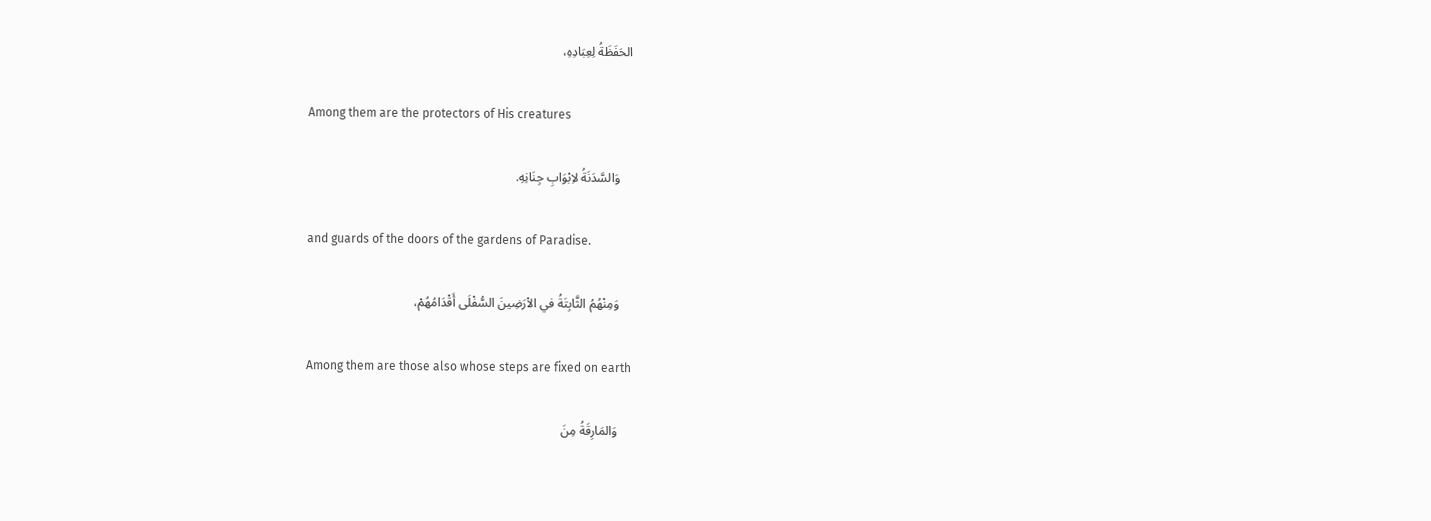الحَفَظَةُ لِعِبَادِهِ،

    Among them are the protectors of His creatures

    وَالسَّدَنَةُ لاِبْوَابِ جِنَانِهِ.

    and guards of the doors of the gardens of Paradise.

    وَمِنْهُمُ الثَّابِتَةُ في الاْرَضِينَ السُّفْلَى أَقْدَامُهُمْ،

    Among them are those also whose steps are fixed on earth

    وَالمَارِقَةُ مِنَ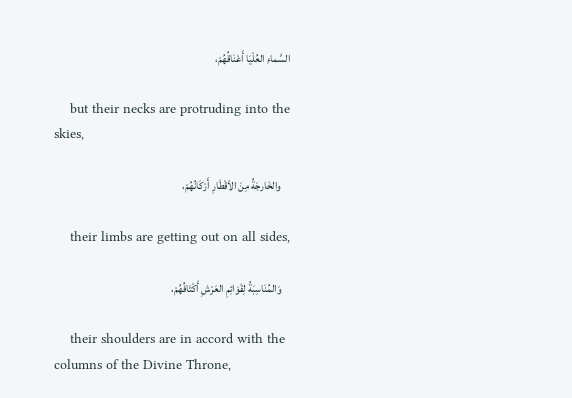السَّماءِ العُلْيَا أَعْنَاقُهُمْ،

    but their necks are protruding into the skies,

    والخَارجَةُ مِنَ الاْقْطَارِ أَرْكَانُهُمْ،

    their limbs are getting out on all sides,

    وَالمُنَاسِبَةُ لِقَوَائِمِ العَرْشِ أَكْتَافُهُمْ،

    their shoulders are in accord with the columns of the Divine Throne,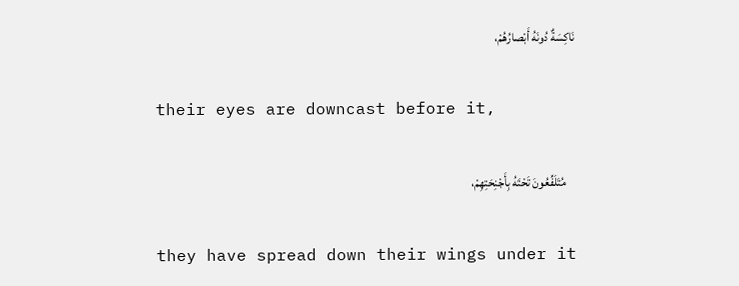نَاكِسَةٌ دُونَهُ أَبْصارُهُمْ،

    their eyes are downcast before it,

    مُتَلَفِّعُونَ تَحْتَهُ بِأَجْنِحَتِهِمْ،

    they have spread down their wings under it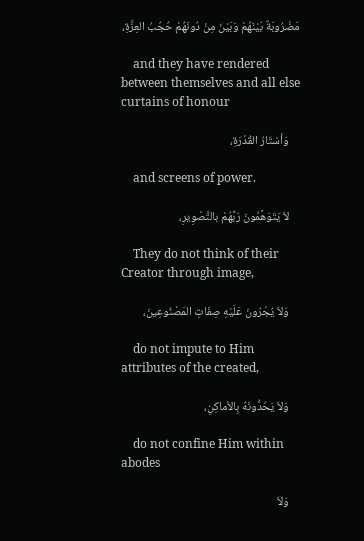مَضْرُوبَةٌ بَيْنَهُمْ وَبَيْنَ مِنْ دُونَهُمْ حُجُبُ العِزَّةِ،

    and they have rendered between themselves and all else curtains of honour

    وَأسْتَارُ القُدْرَةِ،

    and screens of power.

    لاَ يَتَوَهَّمُونَ رَبَّهُمْ بالتَّصْوِيرِ،

    They do not think of their Creator through image,

    وَلاَ يُجْرُونَ عَلَيْهِ صِفَاتِ المَصْنُوعِينَ،

    do not impute to Him attributes of the created,

    وَلاَ يَحُدُّونَهُ بِالاْماكِنِ،

    do not confine Him within abodes

    وَلاَ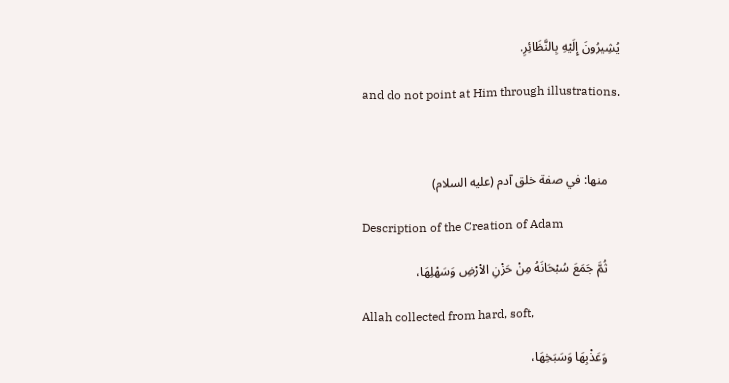يُشِيرُونَ إِلَيْهِ بِالنَّظَائِرِ.

    and do not point at Him through illustrations.



    منها: في صفة خلق آدم (عليه السلام)

    Description of the Creation of Adam

    ثُمَّ جَمَعَ سُبْحَانَهُ مِنْ حَزْنِ الاْرْضِ وَسَهْلِهَا،

    Allah collected from hard, soft,

    وَعَذْبِهَا وَسَبَخِهَا،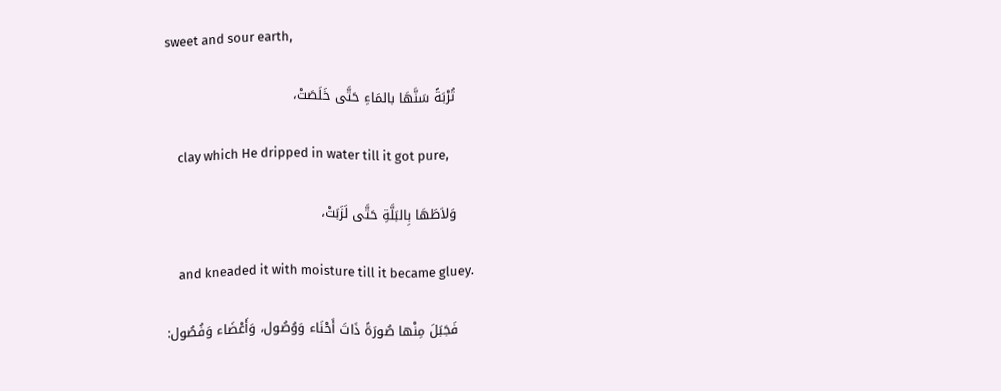sweet and sour earth,

    تُرْبَةً سَنَّهَا بالمَاءِ حَتَّى خَلَصَتْ،

    clay which He dripped in water till it got pure,

    وَلاَطَهَا بِالبَلَّةِ حَتَّى لَزَبَتْ،

    and kneaded it with moisture till it became gluey.

    فَجَبَلَ مِنْها صُورَةً ذَاتَ أَحْنَاء وَوُصُول، وَأَعْضَاء وَفُصُول: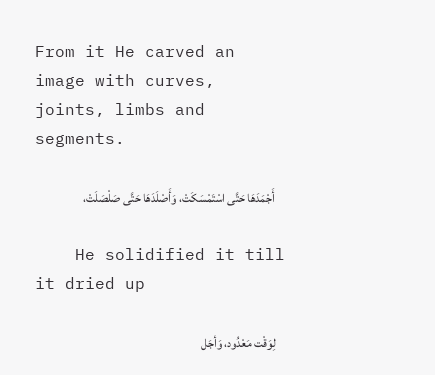From it He carved an image with curves, joints, limbs and segments.

    أَجْمَدَهَا حَتَّى اسْتَمْسَكَتْ، وَأَصْلَدَهَا حَتَّى صَلْصَلَتْ،

    He solidified it till it dried up

    لِوَقْت مَعْدُود، وَأجَل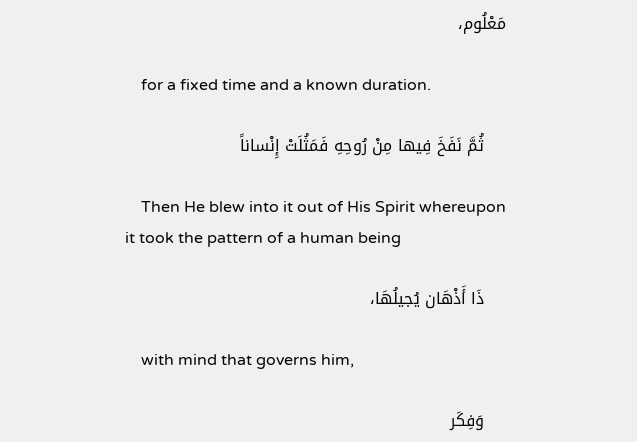مَعْلُوم،

    for a fixed time and a known duration.

    ثُمَّ نَفَخَ فِيها مِنْ رُوحِهِ فَمَثُلَتْ إِنْساناً

    Then He blew into it out of His Spirit whereupon it took the pattern of a human being

    ذَا أَذْهَان يُجيلُهَا،

    with mind that governs him,

    وَفِكَر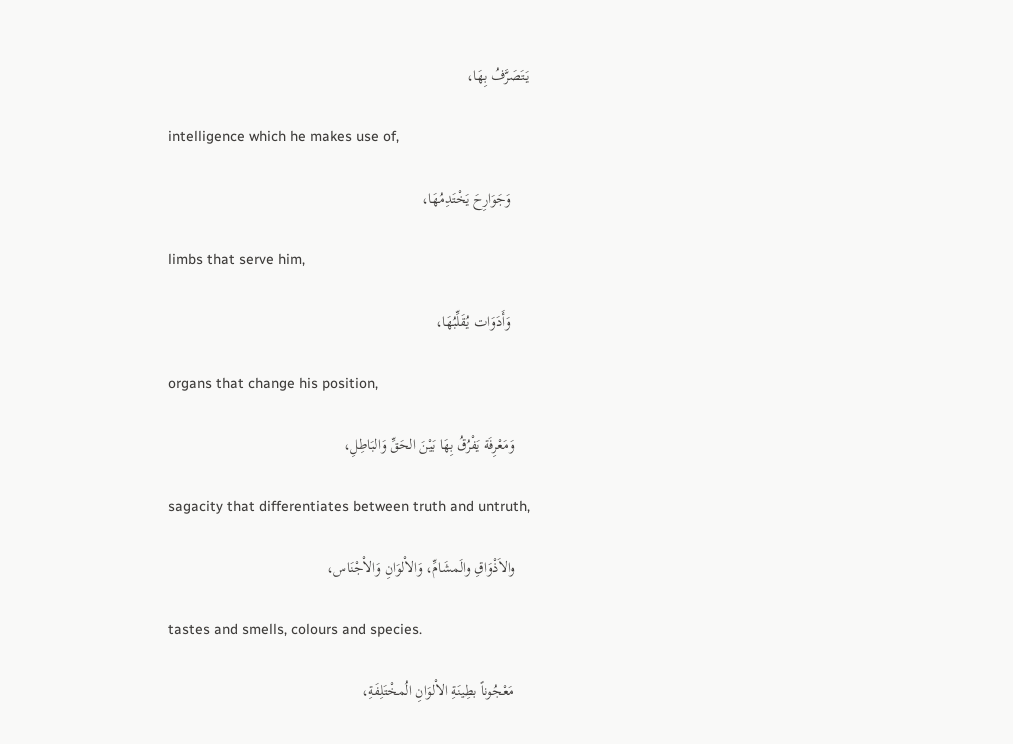يَتَصَرَّفُ بِهَا،

    intelligence which he makes use of,

     وَجَوَارِحَ يَخْتَدِمُهَا،

    limbs that serve him,

     وَأَدَوَات يُقَلِّبُهَا،

    organs that change his position,

    وَمَعْرِفَة يَفْرُقُ بِهَا بَيْنَ الحَقِّ وَالبَاطِلِ،

    sagacity that differentiates between truth and untruth,

    والاَذْوَاقِ والَمشَامِّ، وَالاْلوَانِ وَالاْجْنَاس،

    tastes and smells, colours and species.

    مَعْجُوناً بطِينَةِ الاْلوَانِ الُمخْتَلِفَةِ،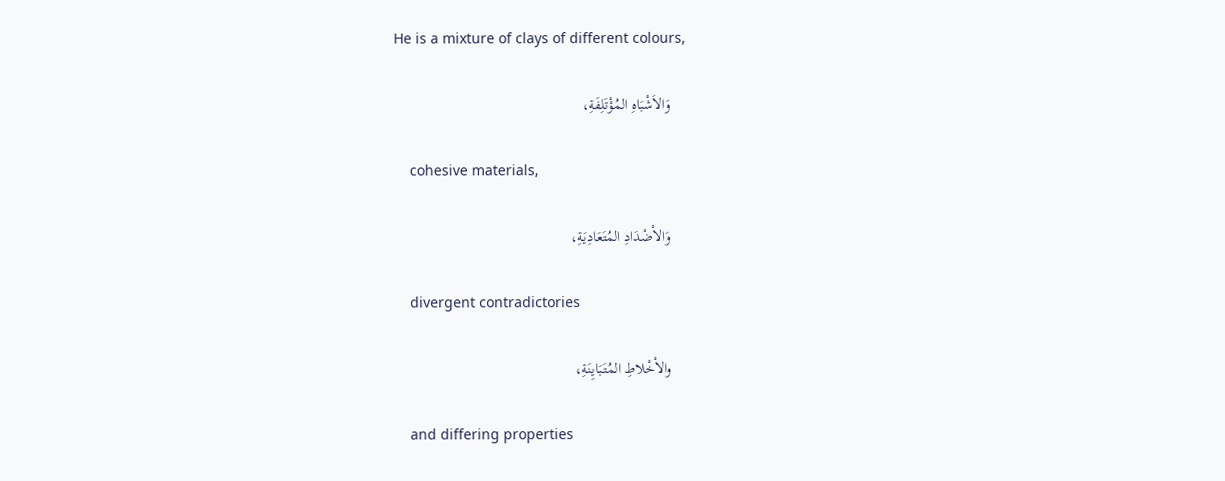He is a mixture of clays of different colours,

    وَالاَشْبَاهِ المُؤْتَلِفَةِ،

    cohesive materials,

    وَالاْضْدَادِ المُتَعَادِيَةِ،

    divergent contradictories

    والاْخْلاطِ المُتَبَايِنَةِ،

    and differing properties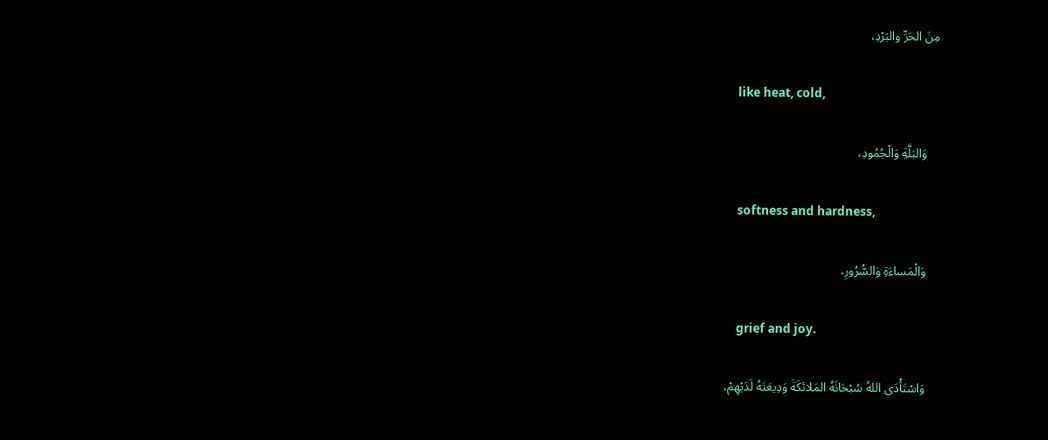مِنَ الحَرِّ والبَرْدِ،

    like heat, cold,

    وَالبَلَّةِ وَالْجُمُودِ،

    softness and hardness,

    وَالْمَساءَةِ وَالسُّرُورِ،

    grief and joy.

    وَاسْتَأْدَى اللهُ سُبْحَانَهُ المَلائكَةَ وَدِيعَتَهُ لَدَيْهِمْ،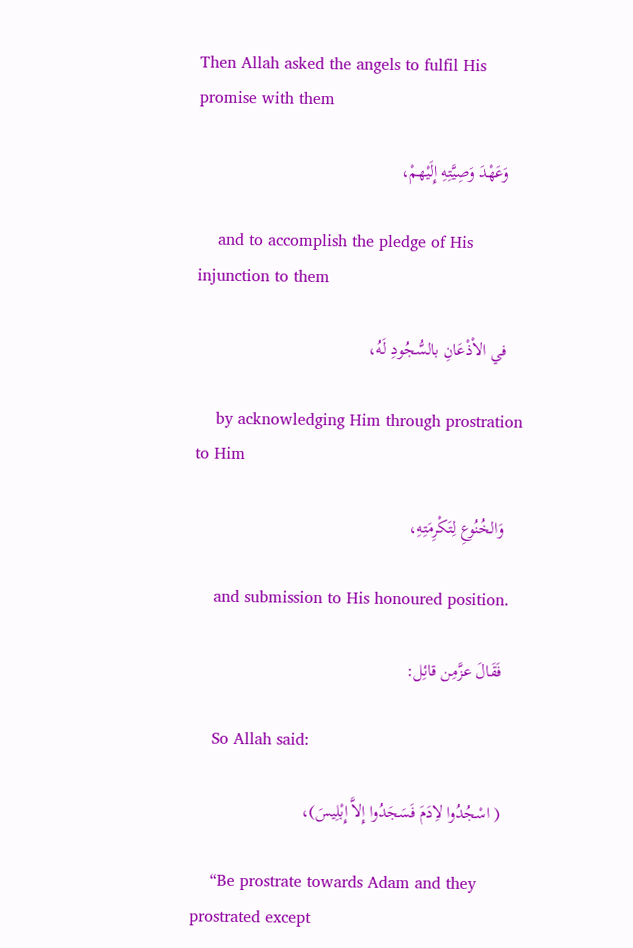Then Allah asked the angels to fulfil His promise with them

    وَعَهْدَ وَصِيَّتِهِ إِلَيْهمْ،

    and to accomplish the pledge of His injunction to them

    في الاْذْعَانِ بالسُّجُودِ لَهُ،

    by acknowledging Him through prostration to Him

    وَالخُنُوعِ لِتَكْرِمَتِهِ،

    and submission to His honoured position.

    فَقَالَ عزَّمِن قائِل:

    So Allah said:

    ( اسْجُدُوا لاِدَمَ فَسَجَدُوا إِلاَّ إِبْلِيسَ)،

    “Be prostrate towards Adam and they prostrated except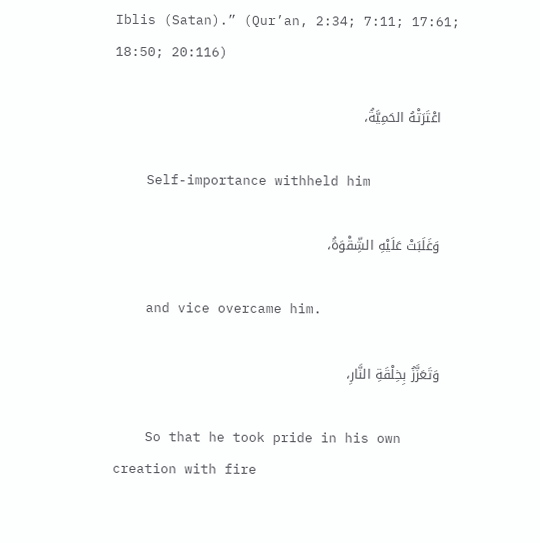Iblis (Satan).” (Qur’an, 2:34; 7:11; 17:61; 18:50; 20:116)

    اعْتَرَتْهُ الحَمِيَّةُ،

    Self-importance withheld him

    وَغَلَبَتْ عَلَيْهِ الشِّقْوَةُ،

    and vice overcame him.

    وَتَعَزَّزُ بِخِلْقَةِ النَّارِ،

    So that he took pride in his own creation with fire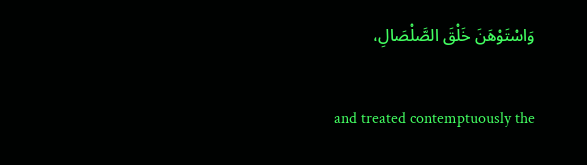وَاسْتَوْهَنَ خَلْقَ الصَّلْصَالِ،

    and treated contemptuously the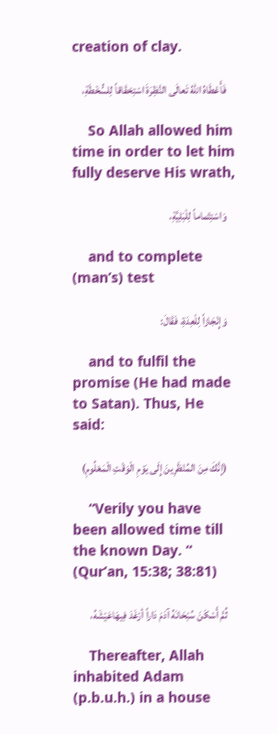creation of clay.

    فَأَعْطَاهُ اللهُ تَعالَى النَّظِرَةَ اسْتِحْقَاقاً لِلسُّخْطَةِ،

    So Allah allowed him time in order to let him fully deserve His wrath,

    وَاسْتِتْماماً لِلْبَلِيَّةِ،

    and to complete (man’s) test

    وَإِنْجَازاً لِلْعِدَةِ، فَقَالَ:

    and to fulfil the promise (He had made to Satan). Thus, He said:

    (إنَّكَ مِنَ المُنْظَرِينَ إِلَى يَوْمِ الْوَقْتِ الْمَعْلُومِ)

    “Verily you have been allowed time till the known Day. “ (Qur’an, 15:38; 38:81)

    ثُمَّ أَسْكَنَ سُبْحَانَهُ آدَمَ دَاراً أرْغَدَ فِيهَاعَيْشَهُ،

    Thereafter, Allah inhabited Adam (p.b.u.h.) in a house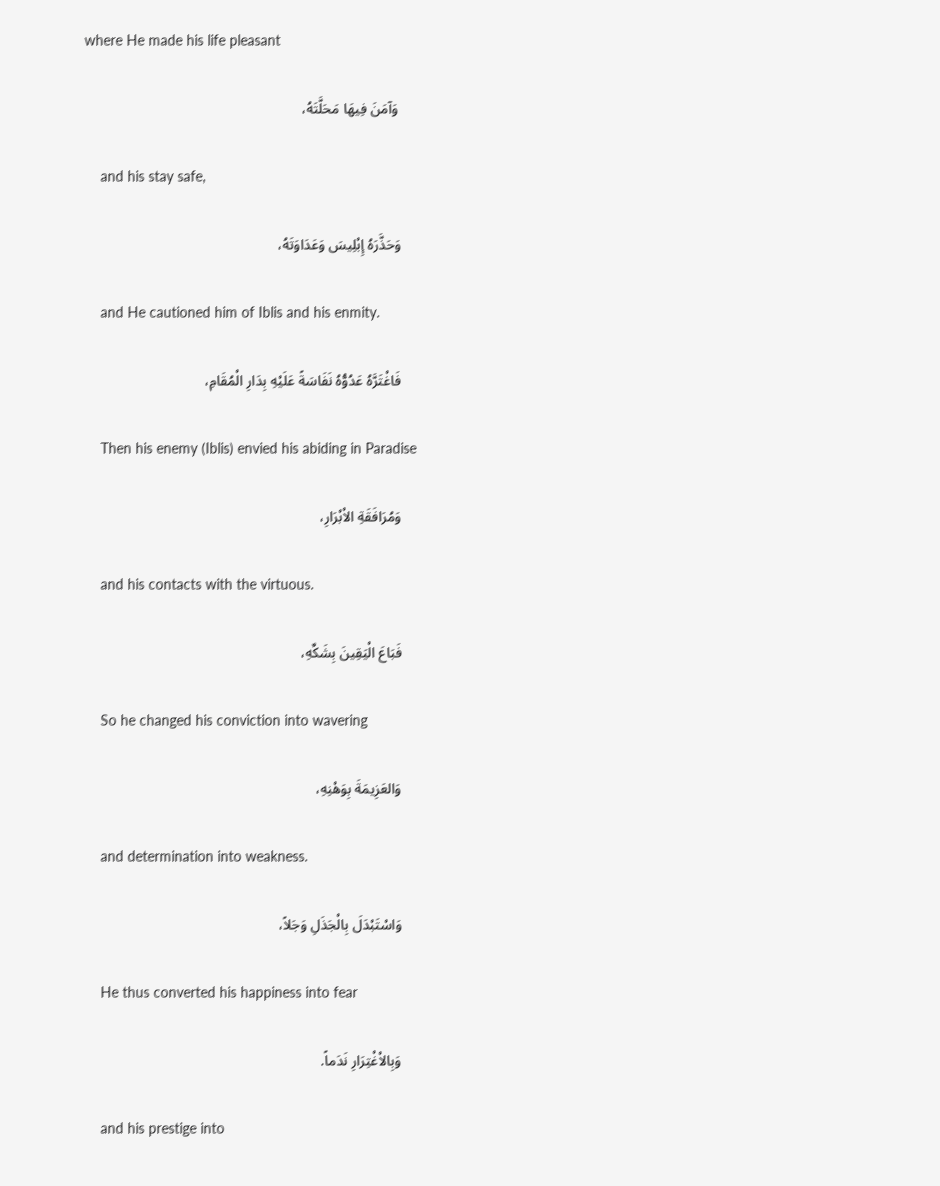where He made his life pleasant

     وَآمَنَ فِيهَا مَحَلَّتَهُ،

    and his stay safe,

    وَحَذَّرَهُ إِبْلِيسَ وَعَدَاوَتَهُ،

    and He cautioned him of Iblis and his enmity.

    فَاغْتَرَّهُ عَدُوُّهُ نَفَاسَةً عَلَيْهِ بِدَارِ الْمُقَامِ،

    Then his enemy (Iblis) envied his abiding in Paradise

    وَمُرَافَقَةِ الاْبْرَارِ،

    and his contacts with the virtuous.

    فَبَاعَ الْيَقِينَ بِشَكِّهِ،

    So he changed his conviction into wavering

    وَالعَزِيمَةَ بِوَهْنِهِ،

    and determination into weakness.

    وَاسْتَبْدَلَ بِالْجَذَلِ وَجَلاً،

    He thus converted his happiness into fear

    وَبِالاْغْتِرَارِ نَدَماً.

    and his prestige into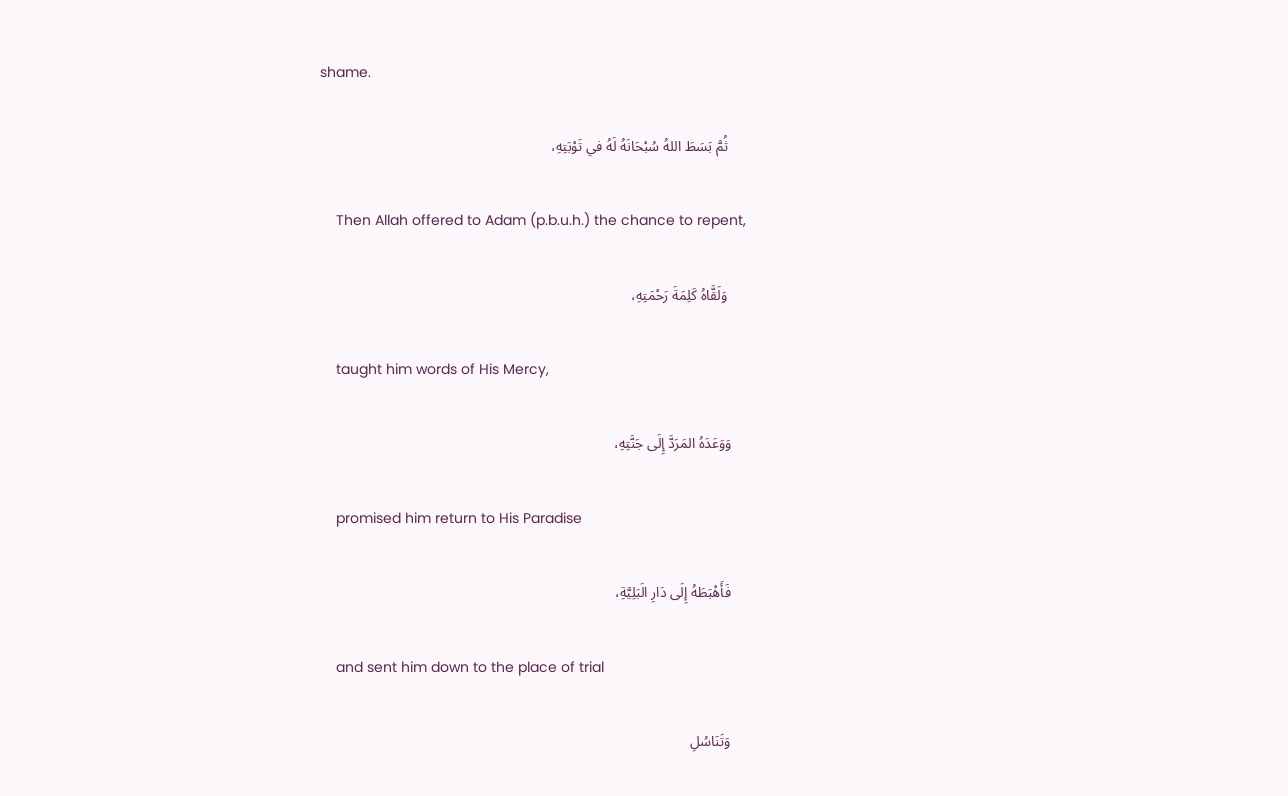shame.

     ثُمَّ بَسَطَ اللهُ سُبْحَانَهُ لَهُ في تَوْبَتِهِ،

    Then Allah offered to Adam (p.b.u.h.) the chance to repent,

     وَلَقَّاهُ كَلِمَةَ رَحْمَتِهِ،

    taught him words of His Mercy,

    وَوَعَدَهُ المَرَدَّ إِلَى جَنَّتِهِ،

    promised him return to His Paradise

    فَأَهْبَطَهُ إِلَى دَارِ الَبَلِيَّةِ،

    and sent him down to the place of trial

    وَتَنَاسُلِ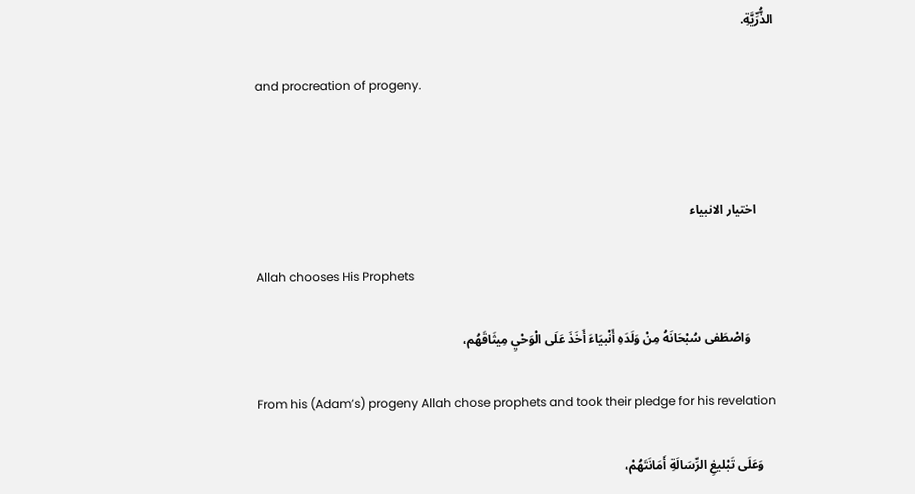الذُّرِّيَّةِ.

    and procreation of progeny.



      اختيار الانبياء

    Allah chooses His Prophets

        وَاصْطَفى سُبْحَانَهُ مِنْ وَلَدَهِ أَنْبيَاءَ أَخَذَ عَلَى الْوَحْيِ مِيثَاقَهُم،

    From his (Adam’s) progeny Allah chose prophets and took their pledge for his revelation

    وَعَلَى تَبْليغِ الرِّسَالَةِ أَمَانَتَهُمْ،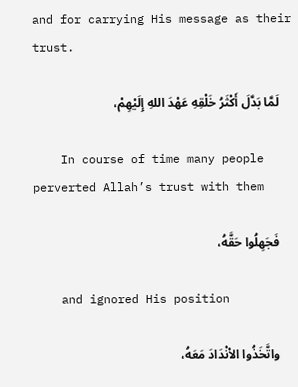and for carrying His message as their trust.

    لَمَّا بَدَّلَ أَكْثَرُ خَلْقِهِ عَهْدَ اللهِ إِلَيْهِمْ،

    In course of time many people perverted Allah’s trust with them

    فَجَهِلُوا حَقَّهُ،

    and ignored His position

    واتَّخَذُوا الاْنْدَادَ مَعَهُ،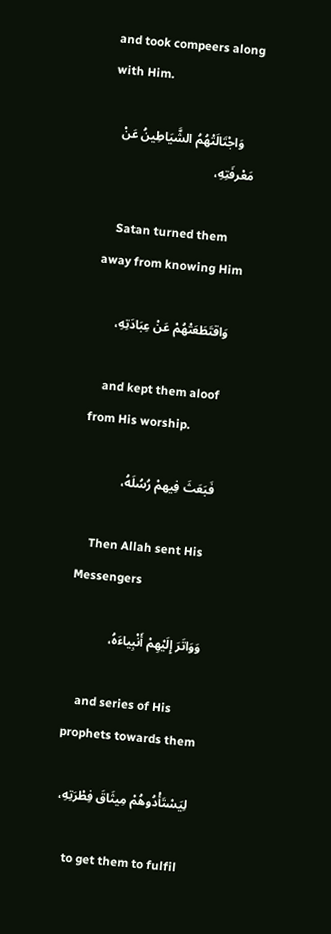and took compeers along with Him.

    وَاجْتَالَتْهُمُ الشَّيَاطِينُ عَنْ مَعْرفَتِهِ،

    Satan turned them away from knowing Him

    وَاقتَطَعَتْهُمْ عَنْ عِبَادَتِهِ،

    and kept them aloof from His worship.

    فَبَعَثَ فِيهمْ رُسُلَهُ،

    Then Allah sent His Messengers

    وَوَاتَرَ إِلَيْهِمْ أَنْبِياءَهُ،

    and series of His prophets towards them

    لِيَسْتَأْدُوهُمْ مِيثَاقَ فِطْرَتِهِ،

    to get them to fulfil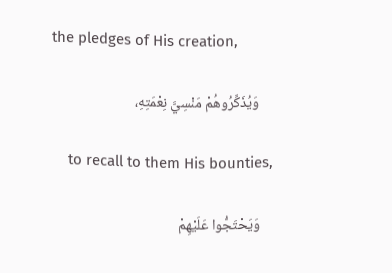the pledges of His creation,

    وَيُذَكِّرُوهُمْ مَنْسِيَّ نِعْمَتِهِ،

    to recall to them His bounties,

    وَيَحْتَجُّوا عَلَيْهِمْ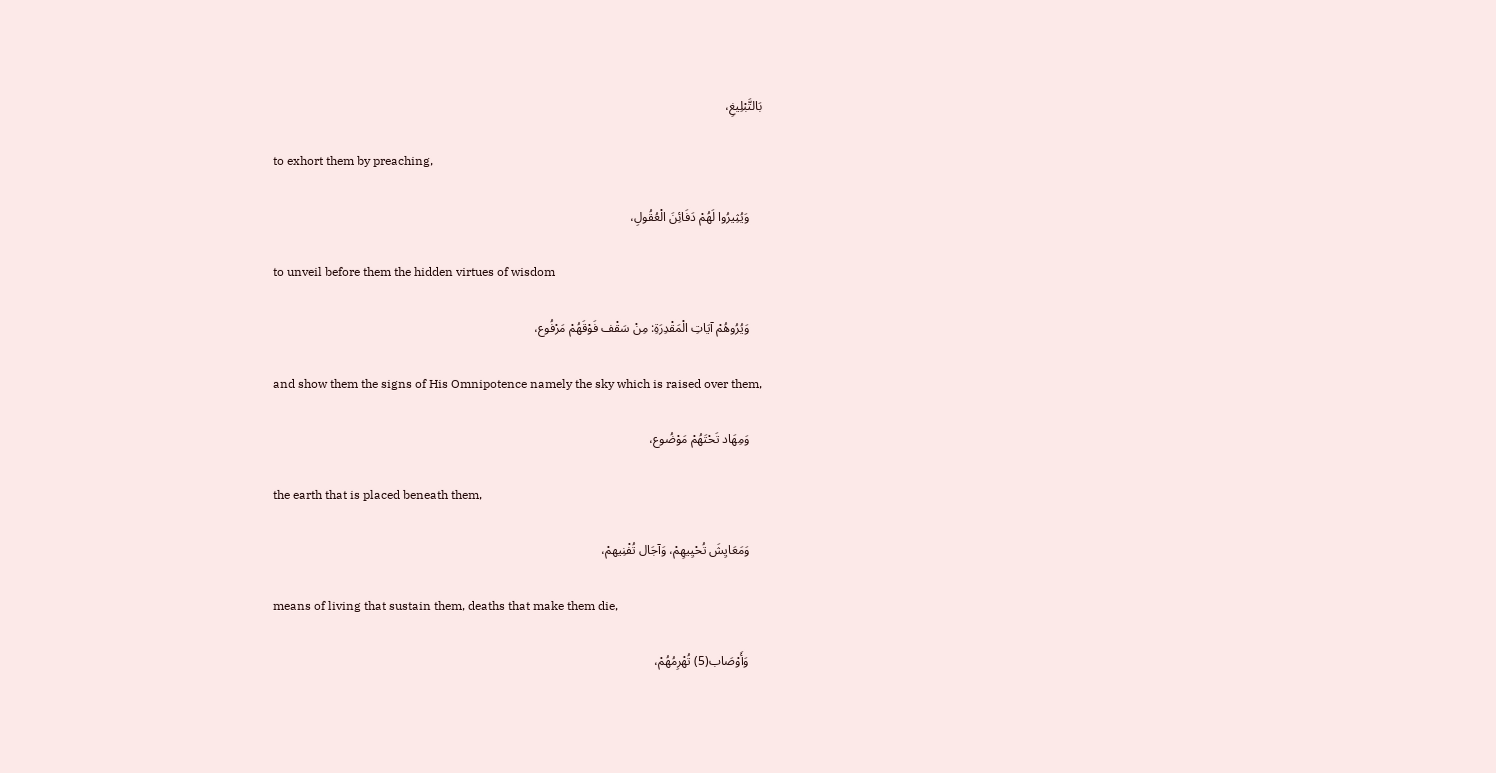بَالتَّبْلِيغِ،

    to exhort them by preaching,

    وَيُثِيرُوا لَهُمْ دَفَائِنَ الْعُقُولِ،

    to unveil before them the hidden virtues of wisdom

    وَيُرُوهُمْ آيَاتِ الْمَقْدِرَةِ: مِنْ سَقْف فَوْقَهُمْ مَرْفُوع،

    and show them the signs of His Omnipotence namely the sky which is raised over them,

    وَمِهَاد تَحْتَهُمْ مَوْضُوع،

    the earth that is placed beneath them,

    وَمَعَايِشَ تُحْيِيهِمْ، وَآجَال تُفْنِيهمْ،

    means of living that sustain them, deaths that make them die,

    وَأَوْصَاب(5) تُهْرِمُهُمْ،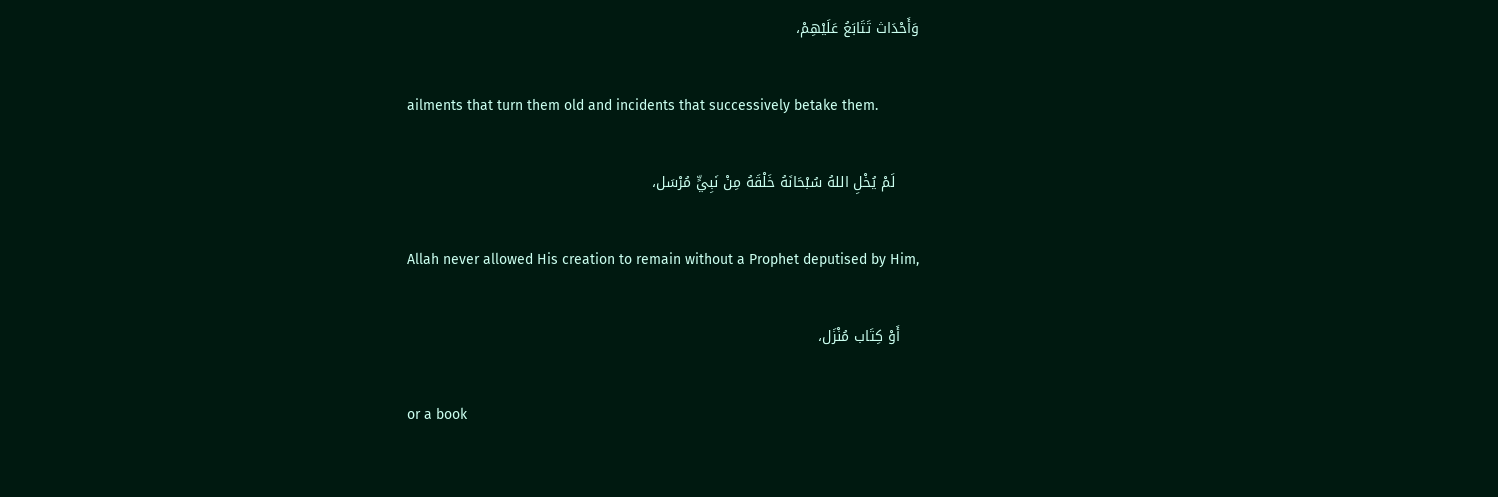وَأَحْدَاث تَتَابَعُ عَلَيْهِمْ،

    ailments that turn them old and incidents that successively betake them.

     لَمْ يُخْلِ اللهُ سُبْحَانَهُ خَلْقَهُ مِنْ نَبِيٍّ مُرْسَل،

    Allah never allowed His creation to remain without a Prophet deputised by Him,

    أَوْ كِتَاب مُنْزَل،

    or a book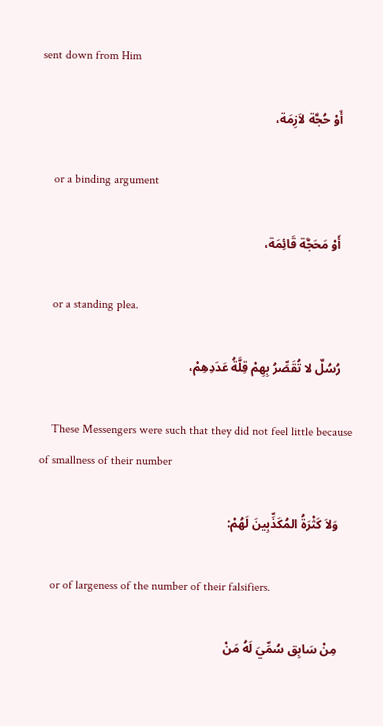sent down from Him

    أَوْ حُجَّة لاَزِمَة،

    or a binding argument

    أَوْ مَحَجَّة قَائِمَة،

    or a standing plea.

    رُسُلٌ لا تُقَصِّرُ بِهِمْ قِلَّةُ عَدَدِهِمْ،

    These Messengers were such that they did not feel little because of smallness of their number

    وَلاَ كَثْرَةُ المُكَذِّبِينَ لَهُمْ:

    or of largeness of the number of their falsifiers.

    مِنْ سَابِق سُمِّيَ لَهُ مَنْ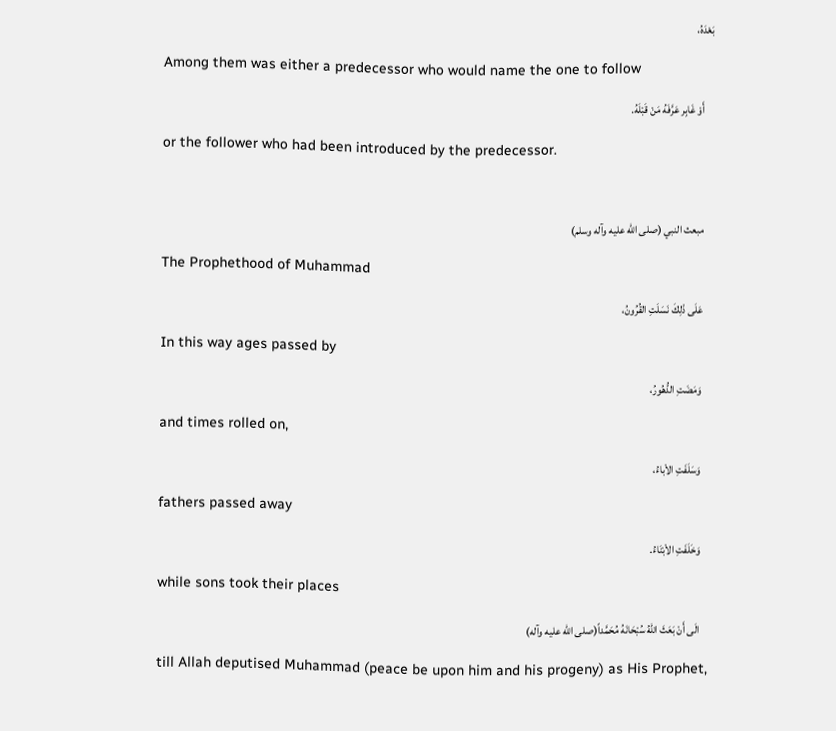بَعْدَهُ،

    Among them was either a predecessor who would name the one to follow

    أَوْ غَابِر عَرَّفَهُ مَنْ قَبْلَهُ.

    or the follower who had been introduced by the predecessor.



    مبعث النبي (صلى الله عليه وآله وسلم)

    The Prophethood of Muhammad

    عَلَى ذْلِكَ نَسَلَتِ القُرُونُ،

    In this way ages passed by

    وَمَضَتِ الدُّهُورُ،

    and times rolled on,

    وَسَلَفَتِ الاْباءُ،

    fathers passed away

    وَخَلَفَتِ الاْبْنَاءُ.

    while sons took their places

    الَى أَنْ بَعَثَ اللهُ سُبْحَانَهُ مُحَمَّداً(صلى الله عليه وآله)

    till Allah deputised Muhammad (peace be upon him and his progeny) as His Prophet,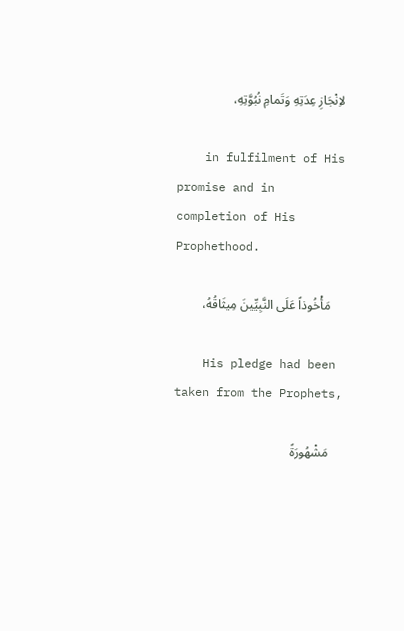لاِنْجَازِ عِدَتِهِ وَتَمامِ نُبُوَّتِهِ،

    in fulfilment of His promise and in completion of His Prophethood.

    مَأْخُوذاً عَلَى النَّبِيِّينَ مِيثَاقُهُ،

    His pledge had been taken from the Prophets,

    مَشْهُورَةً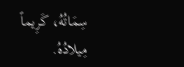سِمَاتُهُ، كَرِيماً مِيلادُهُ.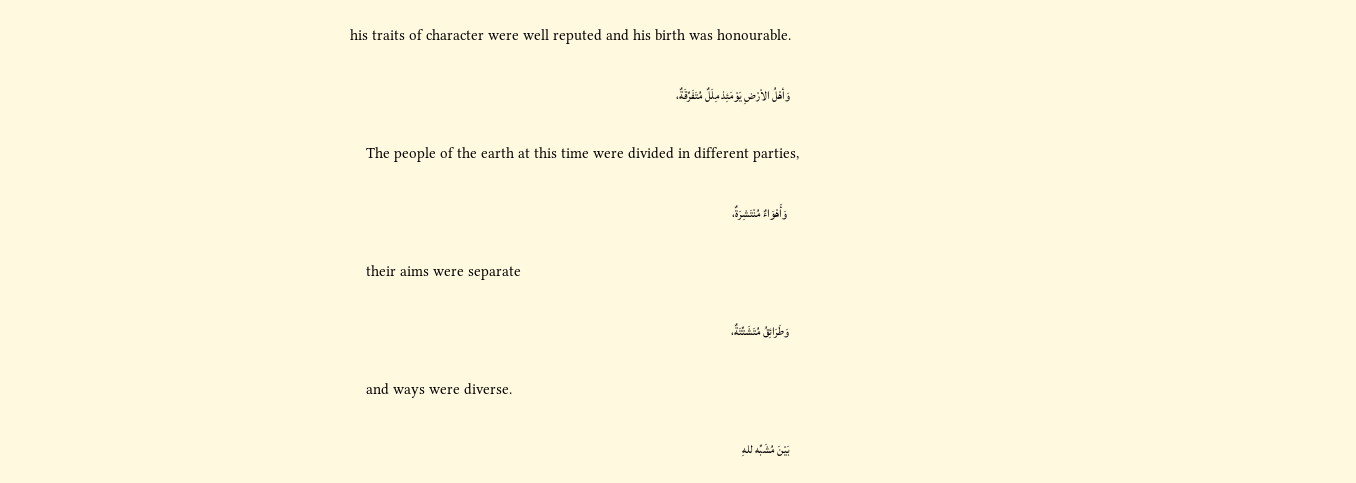his traits of character were well reputed and his birth was honourable.

    وَأهْلُ الاْرْضِ يَوْمَئِذ مِلَلٌ مُتَفَرِّقَةٌ،

    The people of the earth at this time were divided in different parties,

     وَأَهْوَاءٌ مُنْتَشِرَةٌ،

    their aims were separate

    وَطَرَائِقُ مُتَشَتِّتَةٌ،

    and ways were diverse.

    بَيْنَ مُشَبِّه للهِ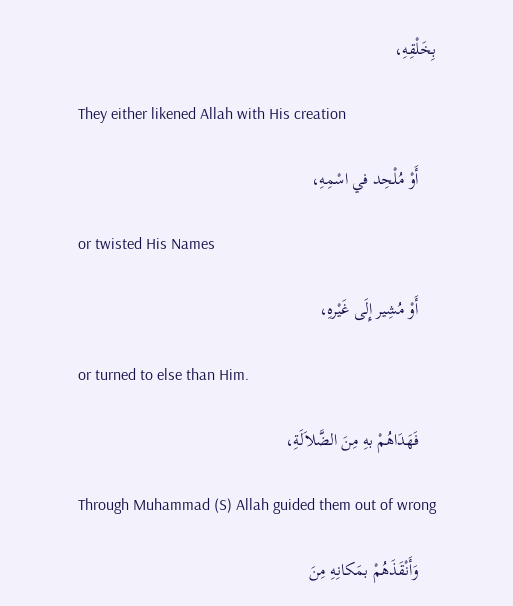بِخَلْقِهِ،

    They either likened Allah with His creation

    أَوْ مُلْحِد في اسْمِهِ،

    or twisted His Names

    أَوْ مُشِير إِلَى غَيْرهِ،

    or turned to else than Him.

    فَهَدَاهُمْ بهِ مِنَ الضَّلاَلَةِ،

    Through Muhammad (S) Allah guided them out of wrong

    وَأَنْقَذَهُمْ بمَكانِهِ مِنَ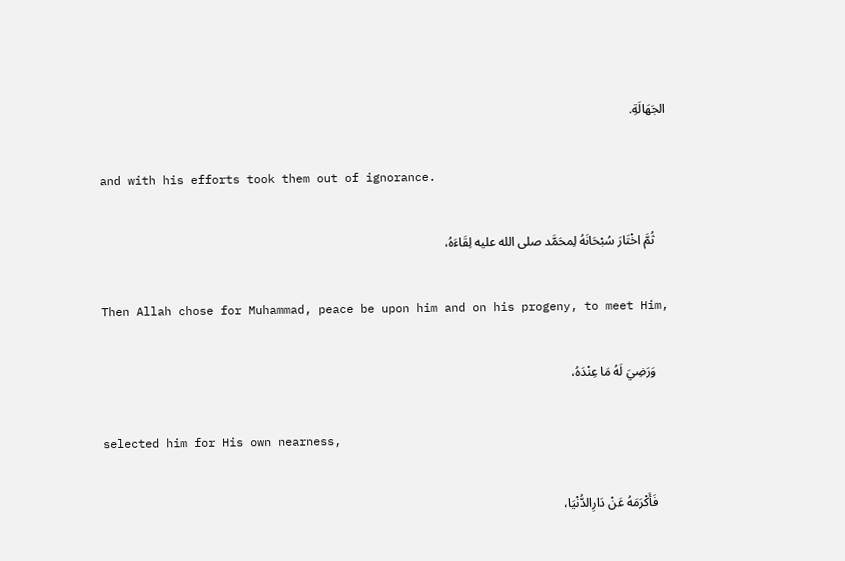الجَهَالَةِ.

    and with his efforts took them out of ignorance.

    ثُمَّ اخْتَارَ سُبْحَانَهُ لِمحَمَّد صلى الله عليه لِقَاءَهُ،

    Then Allah chose for Muhammad, peace be upon him and on his progeny, to meet Him,

    وَرَضِيَ لَهُ مَا عِنْدَهُ،

    selected him for His own nearness,

    فَأَكْرَمَهُ عَنْ دَارِالدُّنْيَا،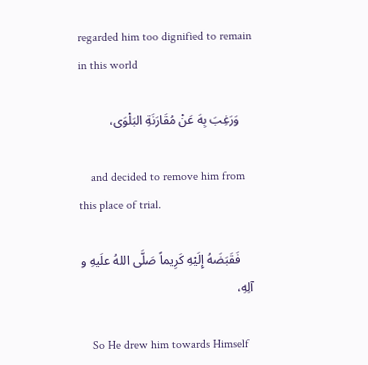regarded him too dignified to remain in this world

    وَرَغِبَ بِهَ عَنْ مُقَارَنَةِ البَلْوَى،

    and decided to remove him from this place of trial.

    فَقَبَضَهُ إِلَيْهِ كَرِيماً صَلَّى اللهُ علَيهِ و آلِهِ،

    So He drew him towards Himself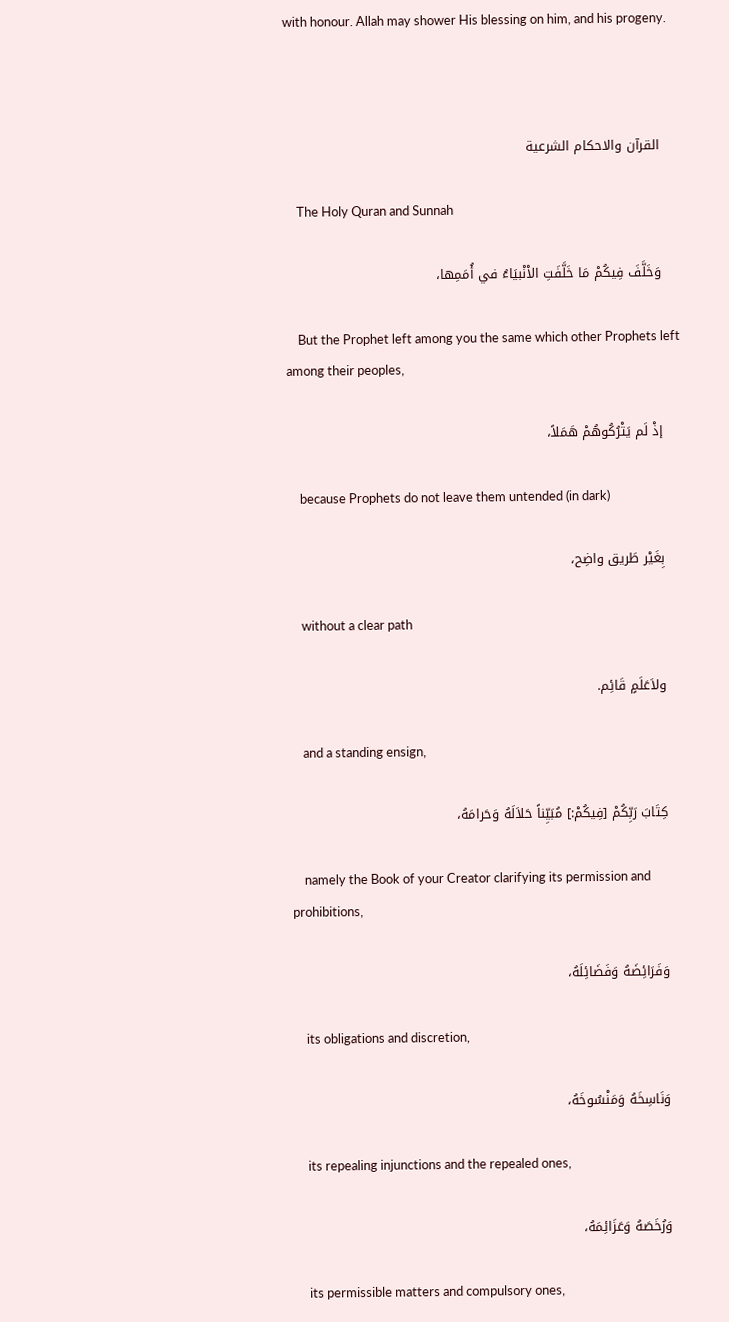with honour. Allah may shower His blessing on him, and his progeny.



    القرآن والاحکام الشرعیة

    The Holy Quran and Sunnah

    وَخَلَّفَ فِيكُمْ مَا خَلَّفَتِ الاْنْبيَاءُ في أُمَمِها،

    But the Prophet left among you the same which other Prophets left among their peoples,

    إذْ لَم يَتْرُكُوهُمْ هَمَلاً،

    because Prophets do not leave them untended (in dark)

    بِغَيْر طَريق واضِح،

    without a clear path

    ولاَعَلَمٍ قَائِم.

    and a standing ensign,

    كِتَابَ رَبِّكُمْ [فِيكُمْ:] مُبَيِّناً حَلاَلَهُ وَحَرامَهُ،

    namely the Book of your Creator clarifying its permission and prohibitions,

    وَفَرَائِضَهُ وَفَضَائِلَهُ،

    its obligations and discretion,

    وَنَاسِخَهُ وَمَنْسُوخَهُ،

    its repealing injunctions and the repealed ones,

    وَرُخَصَهُ وَعَزَائِمَهُ،

    its permissible matters and compulsory ones,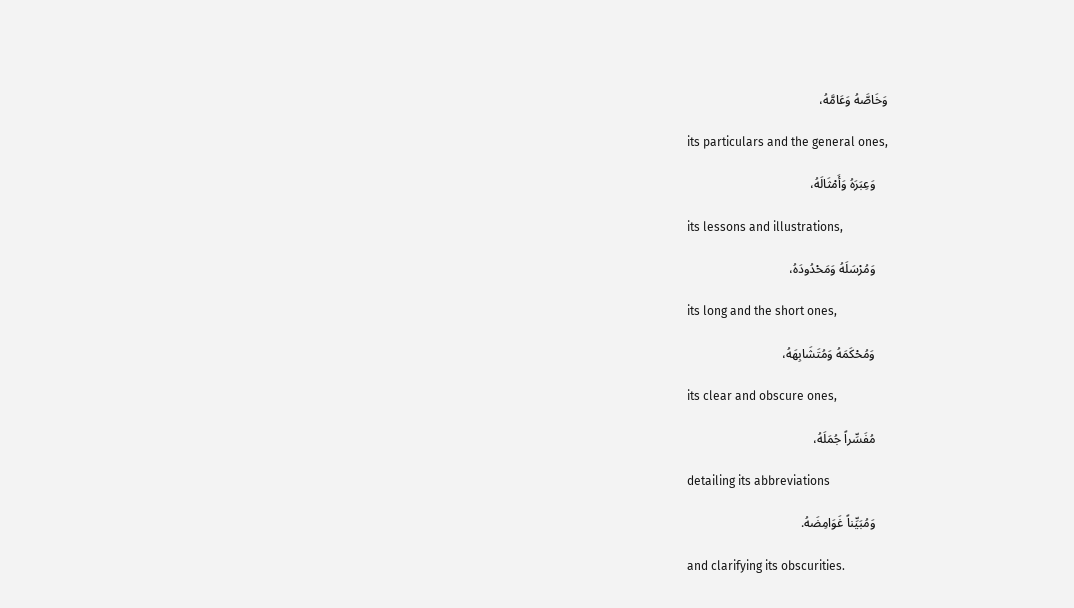وَخَاصَّهُ وَعَامَّهُ،

    its particulars and the general ones,

    وَعِبَرَهُ وَأَمْثَالَهُ،

    its lessons and illustrations,

    وَمُرْسَلَهُ وَمَحْدُودَهُ،

    its long and the short ones,

    وَمُحْكَمَهُ وَمُتَشَابِهَهُ،

    its clear and obscure ones,

    مُفَسِّراً جُمَلَهُ،

    detailing its abbreviations

    وَمُبَيِّناً غَوَامِضَهُ.

    and clarifying its obscurities.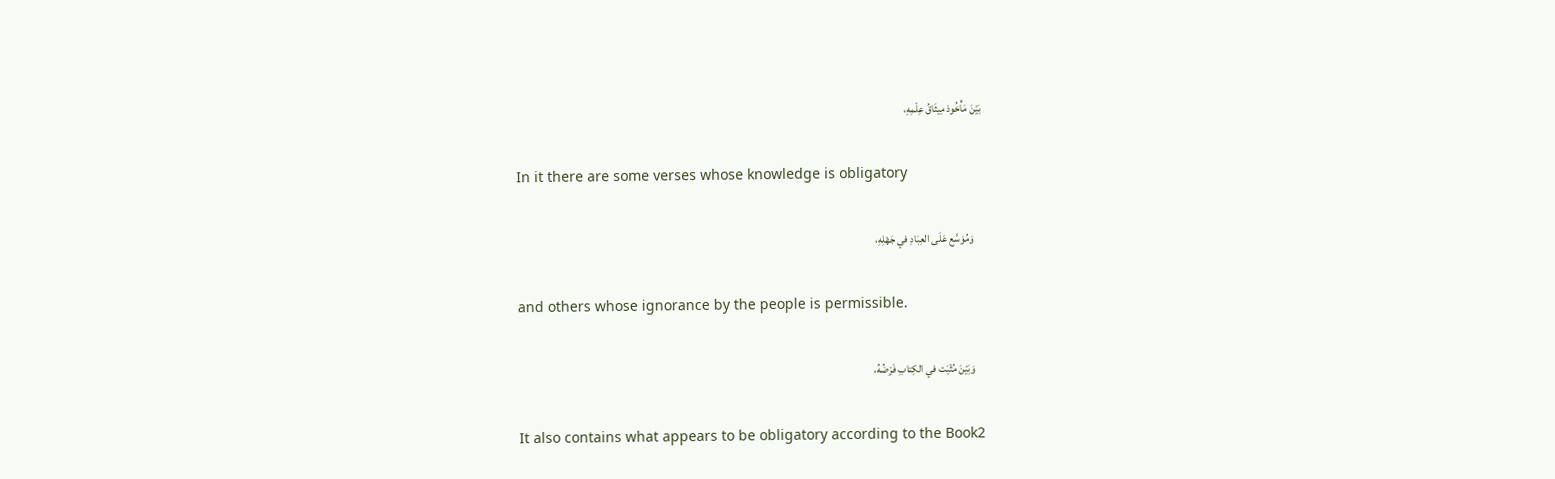بَيْنَ مَأْخُوذ مِيثَاقُ عِلْمِهِ،

    In it there are some verses whose knowledge is obligatory

    وَمُوَسَّع عَلَى العِبَادِ في جَهْلِهِ،

    and others whose ignorance by the people is permissible.

    وَبَيْنَ مُثْبَت في الكِتابِ فَرْضُهُ،

    It also contains what appears to be obligatory according to the Book2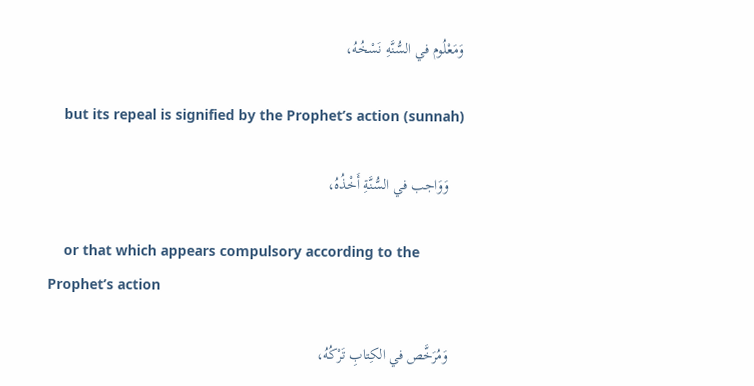وَمَعْلُوم في السُّنَّهِ نَسْخُهُ،

    but its repeal is signified by the Prophet’s action (sunnah)

    وَوَاجب في السُّنَّةِ أَخْذُهُ،

    or that which appears compulsory according to the Prophet’s action

    وَمُرَخَّص في الكِتابِ تَرْكُهُ،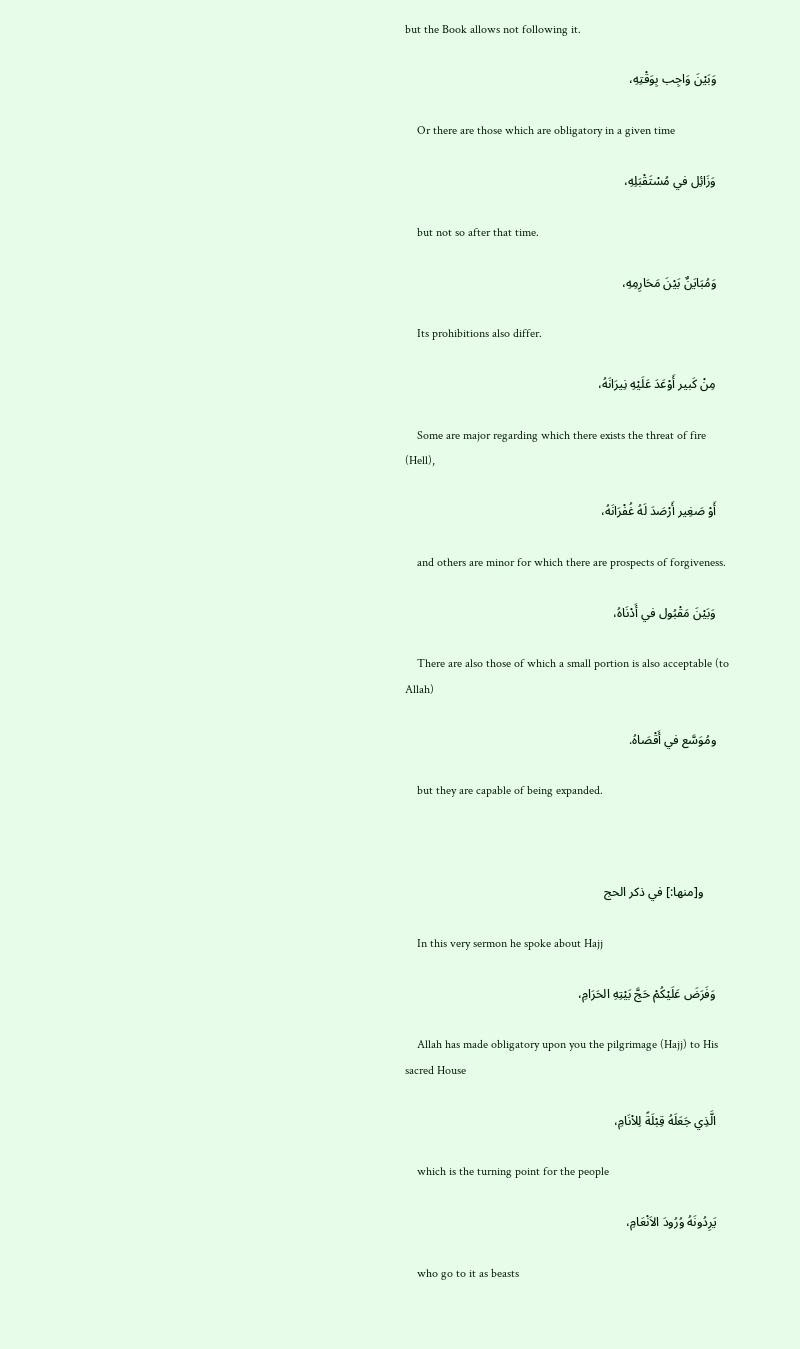but the Book allows not following it.

    وَبَيْنَ وَاجِب بِوَقْتِهِ،

    Or there are those which are obligatory in a given time

    وَزَائِل في مُسْتَقْبَلِهِ،

    but not so after that time.

    وَمُبَايَنٌ بَيْنَ مَحَارِمِهِ،

    Its prohibitions also differ.

    مِنْ كَبير أَوْعَدَ عَلَيْهِ نِيرَانَهُ،

    Some are major regarding which there exists the threat of fire (Hell),

    أَوْ صَغِير أَرْصَدَ لَهُ غُفْرَانَهُ،

    and others are minor for which there are prospects of forgiveness.

    وَبَيْنَ مَقْبُول في أَدْنَاهُ،

    There are also those of which a small portion is also acceptable (to Allah)

    ومُوَسَّع في أَقْصَاهُ.

    but they are capable of being expanded.



        و[منها:] في ذكر الحج

    In this very sermon he spoke about Hajj

    وَفَرَضَ عَلَيْكُمْ حَجَّ بَيْتِهِ الحَرَامِ،

    Allah has made obligatory upon you the pilgrimage (Hajj) to His sacred House

    الَّذِي جَعَلَهُ قِبْلَةً لِلاْنَامِ،

    which is the turning point for the people

    يَرِدُونَهُ وُرُودَ الاَنْعَامِ،

    who go to it as beasts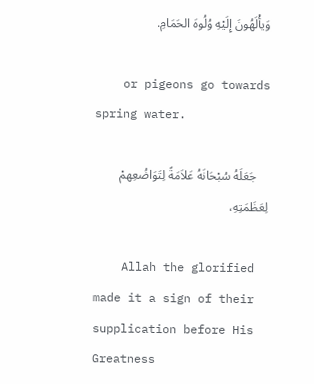وَيأْلَهُونَ إِلَيْهِ وُلُوهَ الحَمَامِ.

    or pigeons go towards spring water.

    جَعَلَهُ سُبْحَانَهُ عَلاَمَةً لِتَوَاضُعِهمْ لِعَظَمَتِهِ،

    Allah the glorified made it a sign of their supplication before His Greatness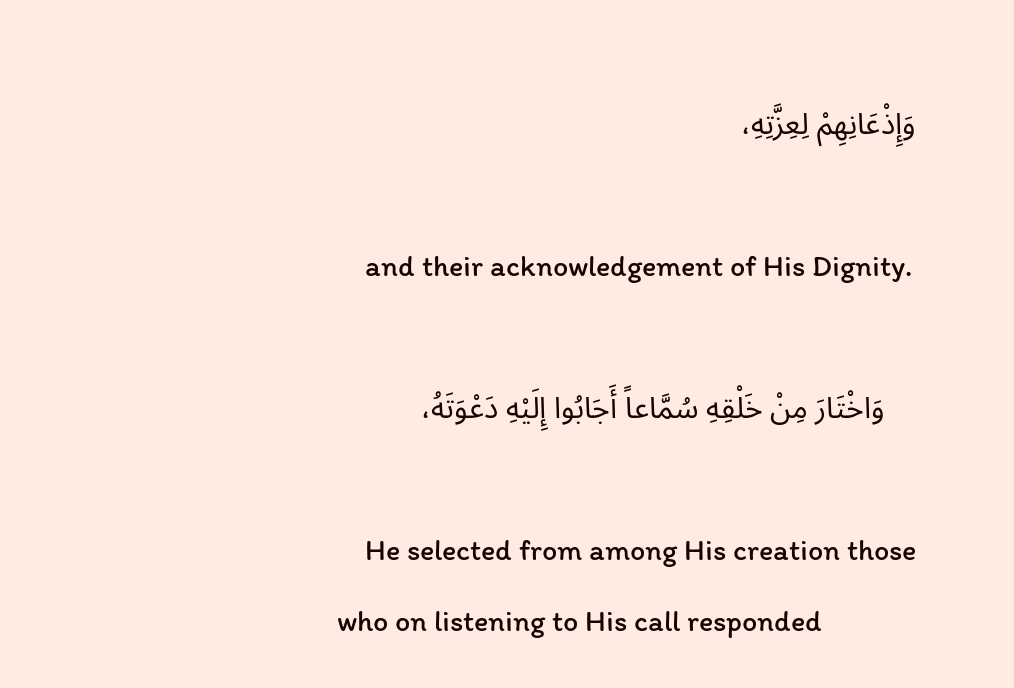وَإِذْعَانِهِمْ لِعِزَّتِهِ،

    and their acknowledgement of His Dignity.

    وَاخْتَارَ مِنْ خَلْقِهِ سُمَّاعاً أَجَابُوا إِلَيْهِ دَعْوَتَهُ،

    He selected from among His creation those who on listening to His call responded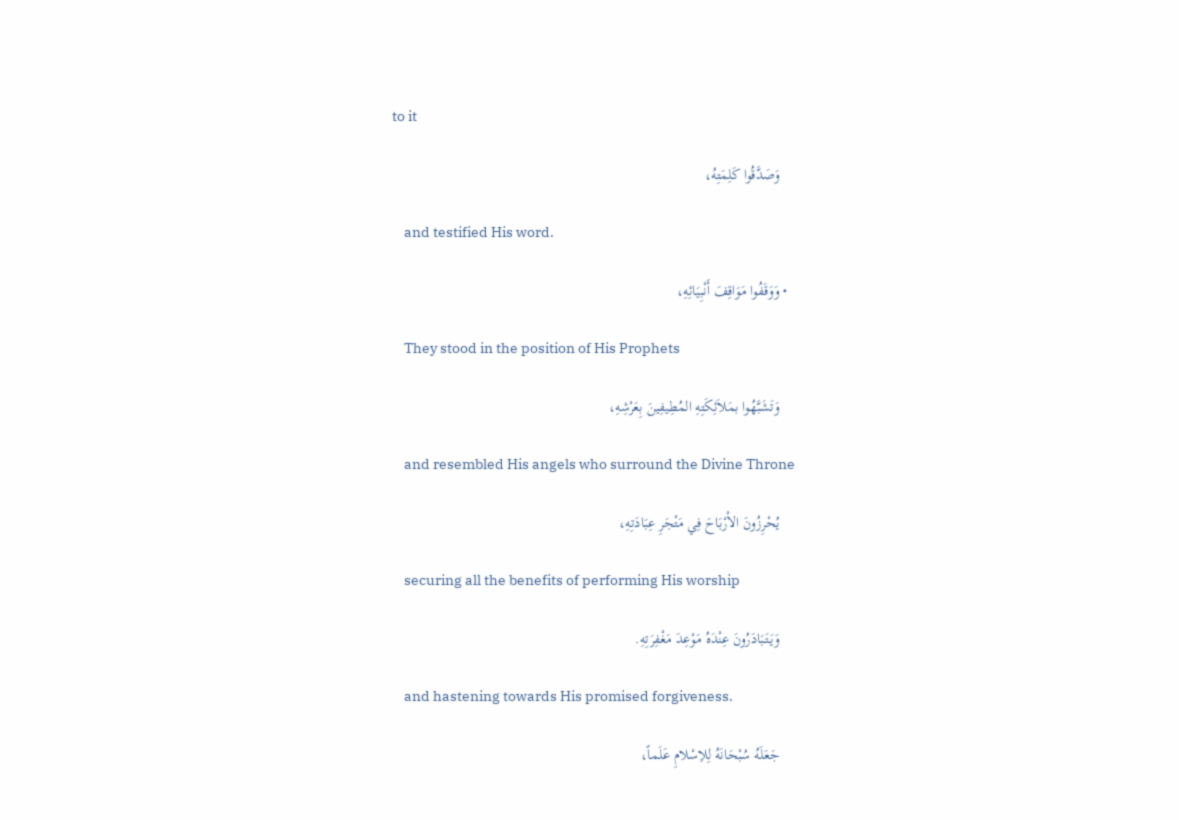to it

    وَصَدَّقُوا كَلِمَتِهُ،

    and testified His word.

  • وَوَقَفُوا مَوَاقِفَ أَنْبِيَائِهِ،

    They stood in the position of His Prophets

    وَتَشَبَّهُوا بمَلاَئِكَتِهِ المُطِيفِينَ بِعَرْشِهِ،

    and resembled His angels who surround the Divine Throne

    يُحْرِزُونَ الاْرْبَاحَ فِي مَتْجَرِ عِبَادَتِهِ،

    securing all the benefits of performing His worship

    وَيَتَبَادَرُونَ عِنْدَهُ مَوْعِدَ مَغْفِرَتِهِ.

    and hastening towards His promised forgiveness.

    جَعَلَهُ سُبْحَانَهُ لِلاِسْلامِ عَلَماً،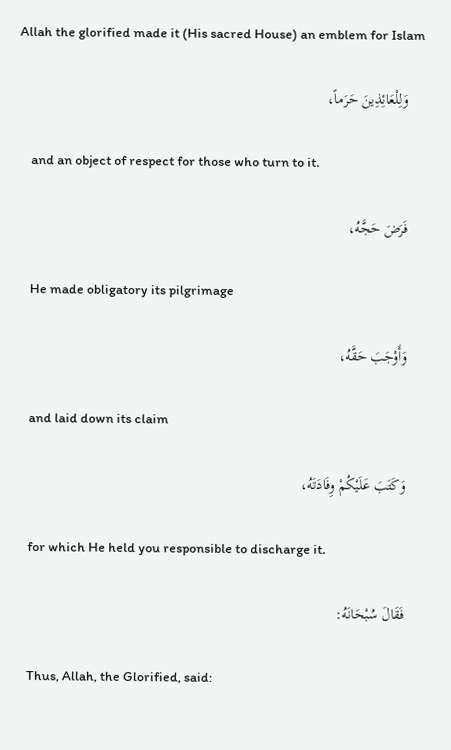Allah the glorified made it (His sacred House) an emblem for Islam

    وَلِلْعَائِذِينَ حَرَماً،

    and an object of respect for those who turn to it.

    فَرَضَ حَجَّهُ،

    He made obligatory its pilgrimage

    وَأَوْجَبَ حَقَّهُ،

    and laid down its claim

    وَكَتَبَ عَلَيْكُمْ وِفَادَتَهُ،

    for which He held you responsible to discharge it.

    فَقَالَ سُبْحَانَهُ:

    Thus, Allah, the Glorified, said: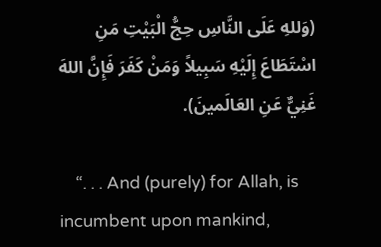(وَللهِ عَلَى النَّاسِ حِجُّ الْبَيْتِ مَنِ اسْتَطَاعَ إِلَيْهِ سَبِيلاً وَمَنْ كَفَرَ فَإِنَّ اللهَ غَنِيٌّ عَنِ العَالَمينَ).

    “. . . And (purely) for Allah, is incumbent upon mankind,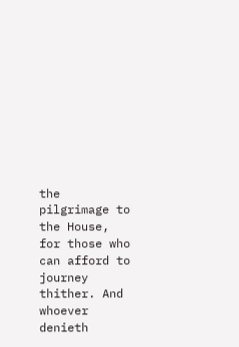the pilgrimage to the House, for those who can afford to journey thither. And whoever denieth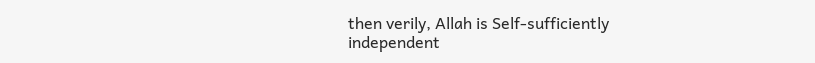then verily, Allah is Self-sufficiently independent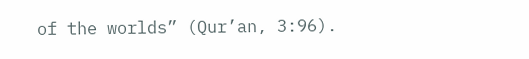of the worlds” (Qur’an, 3:96).